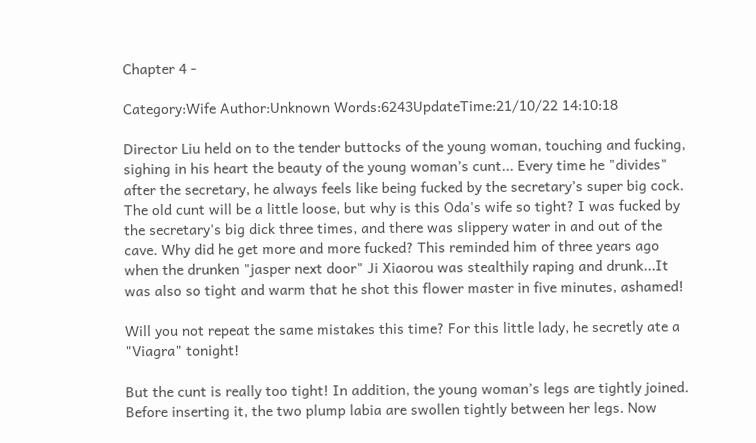Chapter 4 -

Category:Wife Author:Unknown Words:6243UpdateTime:21/10/22 14:10:18

Director Liu held on to the tender buttocks of the young woman, touching and fucking, sighing in his heart the beauty of the young woman’s cunt... Every time he "divides" after the secretary, he always feels like being fucked by the secretary’s super big cock. The old cunt will be a little loose, but why is this Oda's wife so tight? I was fucked by the secretary's big dick three times, and there was slippery water in and out of the cave. Why did he get more and more fucked? This reminded him of three years ago when the drunken "jasper next door" Ji Xiaorou was stealthily raping and drunk...It was also so tight and warm that he shot this flower master in five minutes, ashamed!

Will you not repeat the same mistakes this time? For this little lady, he secretly ate a "Viagra" tonight!

But the cunt is really too tight! In addition, the young woman’s legs are tightly joined. Before inserting it, the two plump labia are swollen tightly between her legs. Now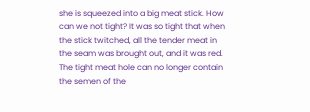she is squeezed into a big meat stick. How can we not tight? It was so tight that when the stick twitched, all the tender meat in the seam was brought out, and it was red. The tight meat hole can no longer contain the semen of the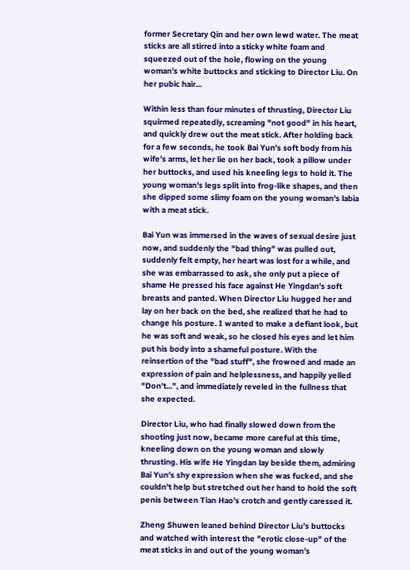former Secretary Qin and her own lewd water. The meat sticks are all stirred into a sticky white foam and squeezed out of the hole, flowing on the young woman’s white buttocks and sticking to Director Liu. On her pubic hair...

Within less than four minutes of thrusting, Director Liu squirmed repeatedly, screaming "not good" in his heart, and quickly drew out the meat stick. After holding back for a few seconds, he took Bai Yun’s soft body from his wife’s arms, let her lie on her back, took a pillow under her buttocks, and used his kneeling legs to hold it. The young woman's legs split into frog-like shapes, and then she dipped some slimy foam on the young woman's labia with a meat stick.

Bai Yun was immersed in the waves of sexual desire just now, and suddenly the "bad thing" was pulled out, suddenly felt empty, her heart was lost for a while, and she was embarrassed to ask, she only put a piece of shame He pressed his face against He Yingdan's soft breasts and panted. When Director Liu hugged her and lay on her back on the bed, she realized that he had to change his posture. I wanted to make a defiant look, but he was soft and weak, so he closed his eyes and let him put his body into a shameful posture. With the reinsertion of the "bad stuff", she frowned and made an expression of pain and helplessness, and happily yelled "Don't...", and immediately reveled in the fullness that she expected.

Director Liu, who had finally slowed down from the shooting just now, became more careful at this time, kneeling down on the young woman and slowly thrusting. His wife He Yingdan lay beside them, admiring Bai Yun's shy expression when she was fucked, and she couldn't help but stretched out her hand to hold the soft penis between Tian Hao's crotch and gently caressed it.

Zheng Shuwen leaned behind Director Liu’s buttocks and watched with interest the "erotic close-up" of the meat sticks in and out of the young woman’s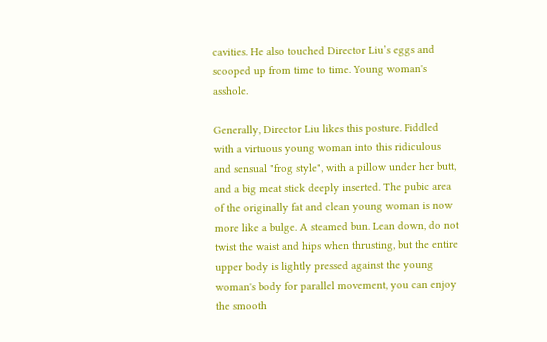cavities. He also touched Director Liu’s eggs and scooped up from time to time. Young woman's asshole.

Generally, Director Liu likes this posture. Fiddled with a virtuous young woman into this ridiculous and sensual "frog style", with a pillow under her butt, and a big meat stick deeply inserted. The pubic area of the originally fat and clean young woman is now more like a bulge. A steamed bun. Lean down, do not twist the waist and hips when thrusting, but the entire upper body is lightly pressed against the young woman's body for parallel movement, you can enjoy the smooth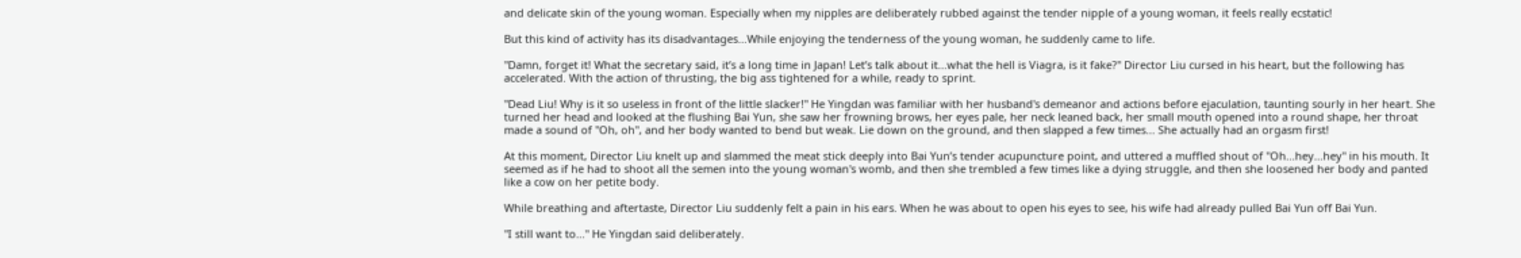and delicate skin of the young woman. Especially when my nipples are deliberately rubbed against the tender nipple of a young woman, it feels really ecstatic!

But this kind of activity has its disadvantages...While enjoying the tenderness of the young woman, he suddenly came to life.

"Damn, forget it! What the secretary said, it’s a long time in Japan! Let’s talk about it...what the hell is Viagra, is it fake?" Director Liu cursed in his heart, but the following has accelerated. With the action of thrusting, the big ass tightened for a while, ready to sprint.

"Dead Liu! Why is it so useless in front of the little slacker!" He Yingdan was familiar with her husband's demeanor and actions before ejaculation, taunting sourly in her heart. She turned her head and looked at the flushing Bai Yun, she saw her frowning brows, her eyes pale, her neck leaned back, her small mouth opened into a round shape, her throat made a sound of "Oh, oh", and her body wanted to bend but weak. Lie down on the ground, and then slapped a few times... She actually had an orgasm first!

At this moment, Director Liu knelt up and slammed the meat stick deeply into Bai Yun’s tender acupuncture point, and uttered a muffled shout of "Oh...hey...hey" in his mouth. It seemed as if he had to shoot all the semen into the young woman's womb, and then she trembled a few times like a dying struggle, and then she loosened her body and panted like a cow on her petite body.

While breathing and aftertaste, Director Liu suddenly felt a pain in his ears. When he was about to open his eyes to see, his wife had already pulled Bai Yun off Bai Yun.

"I still want to..." He Yingdan said deliberately.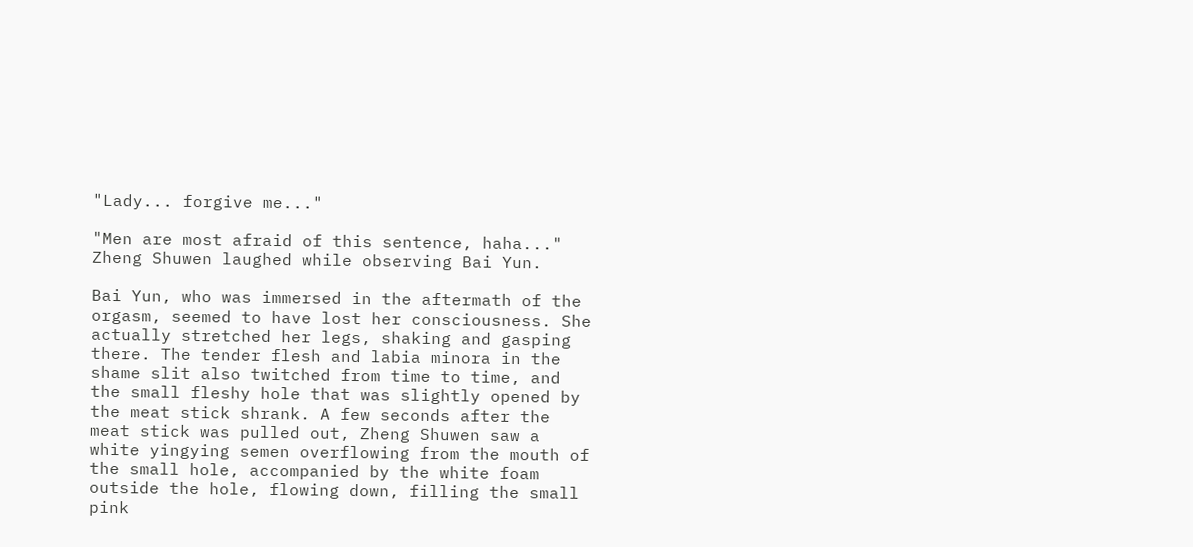"Lady... forgive me..."

"Men are most afraid of this sentence, haha..." Zheng Shuwen laughed while observing Bai Yun.

Bai Yun, who was immersed in the aftermath of the orgasm, seemed to have lost her consciousness. She actually stretched her legs, shaking and gasping there. The tender flesh and labia minora in the shame slit also twitched from time to time, and the small fleshy hole that was slightly opened by the meat stick shrank. A few seconds after the meat stick was pulled out, Zheng Shuwen saw a white yingying semen overflowing from the mouth of the small hole, accompanied by the white foam outside the hole, flowing down, filling the small pink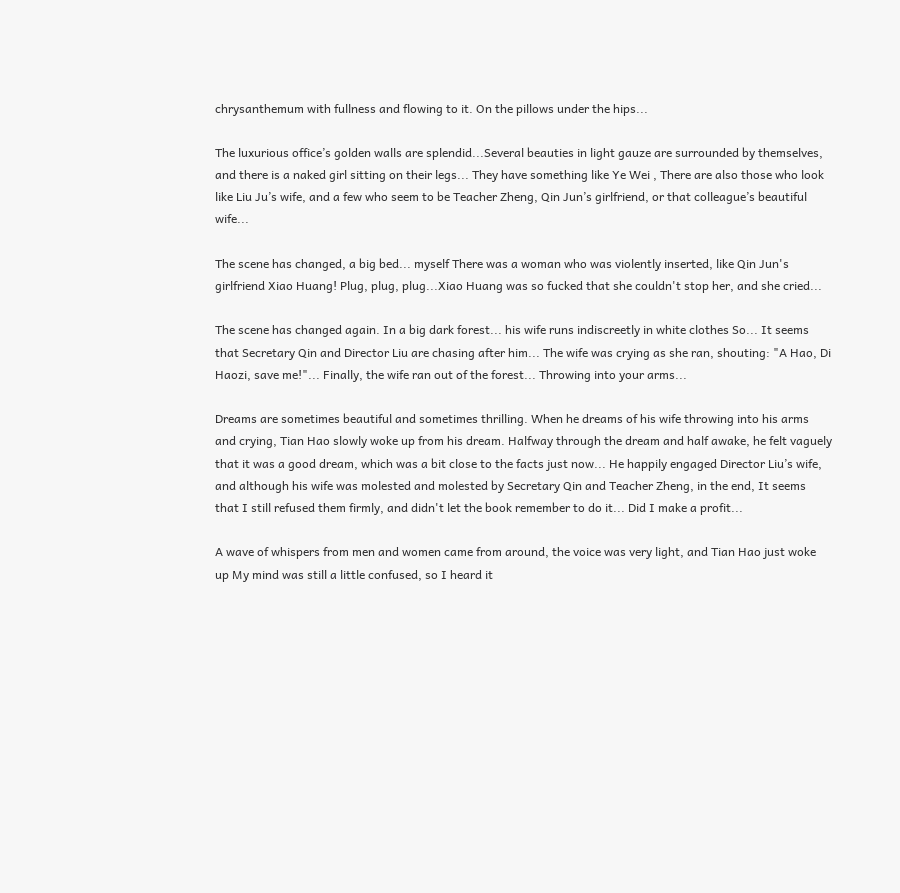chrysanthemum with fullness and flowing to it. On the pillows under the hips...

The luxurious office’s golden walls are splendid...Several beauties in light gauze are surrounded by themselves, and there is a naked girl sitting on their legs... They have something like Ye Wei , There are also those who look like Liu Ju’s wife, and a few who seem to be Teacher Zheng, Qin Jun’s girlfriend, or that colleague’s beautiful wife...

The scene has changed, a big bed... myself There was a woman who was violently inserted, like Qin Jun's girlfriend Xiao Huang! Plug, plug, plug...Xiao Huang was so fucked that she couldn't stop her, and she cried...

The scene has changed again. In a big dark forest... his wife runs indiscreetly in white clothes So... It seems that Secretary Qin and Director Liu are chasing after him... The wife was crying as she ran, shouting: "A Hao, Di Haozi, save me!"... Finally, the wife ran out of the forest... Throwing into your arms...

Dreams are sometimes beautiful and sometimes thrilling. When he dreams of his wife throwing into his arms and crying, Tian Hao slowly woke up from his dream. Halfway through the dream and half awake, he felt vaguely that it was a good dream, which was a bit close to the facts just now... He happily engaged Director Liu’s wife, and although his wife was molested and molested by Secretary Qin and Teacher Zheng, in the end, It seems that I still refused them firmly, and didn't let the book remember to do it... Did I make a profit...

A wave of whispers from men and women came from around, the voice was very light, and Tian Hao just woke up My mind was still a little confused, so I heard it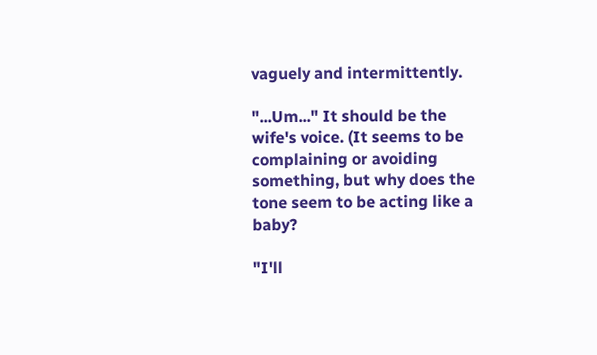vaguely and intermittently.

"...Um..." It should be the wife's voice. (It seems to be complaining or avoiding something, but why does the tone seem to be acting like a baby?

"I'll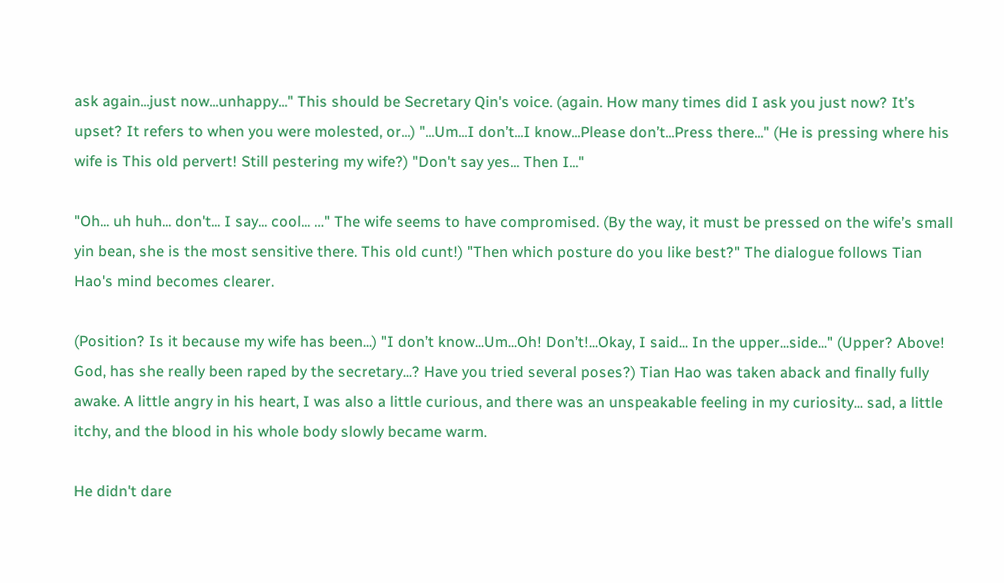ask again...just now...unhappy..." This should be Secretary Qin's voice. (again. How many times did I ask you just now? It’s upset? It refers to when you were molested, or...) "...Um...I don’t...I know...Please don’t...Press there..." (He is pressing where his wife is This old pervert! Still pestering my wife?) "Don't say yes... Then I..."

"Oh... uh huh... don't... I say... cool... …" The wife seems to have compromised. (By the way, it must be pressed on the wife’s small yin bean, she is the most sensitive there. This old cunt!) "Then which posture do you like best?" The dialogue follows Tian Hao's mind becomes clearer.

(Position? Is it because my wife has been...) "I don’t know...Um...Oh! Don’t!...Okay, I said... In the upper...side..." (Upper? Above! God, has she really been raped by the secretary...? Have you tried several poses?) Tian Hao was taken aback and finally fully awake. A little angry in his heart, I was also a little curious, and there was an unspeakable feeling in my curiosity... sad, a little itchy, and the blood in his whole body slowly became warm.

He didn't dare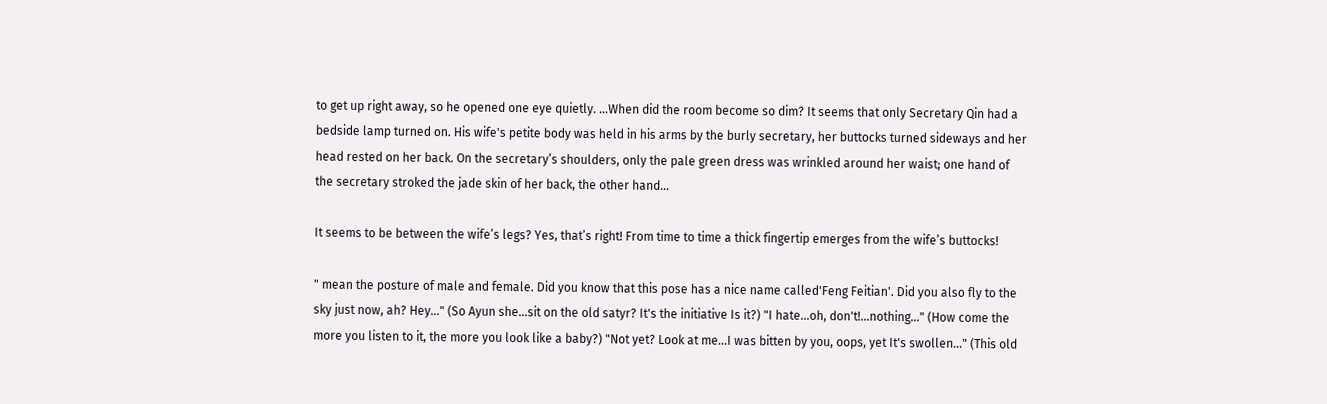to get up right away, so he opened one eye quietly. …When did the room become so dim? It seems that only Secretary Qin had a bedside lamp turned on. His wife's petite body was held in his arms by the burly secretary, her buttocks turned sideways and her head rested on her back. On the secretary’s shoulders, only the pale green dress was wrinkled around her waist; one hand of the secretary stroked the jade skin of her back, the other hand...

It seems to be between the wife’s legs? Yes, that’s right! From time to time a thick fingertip emerges from the wife’s buttocks!

" mean the posture of male and female. Did you know that this pose has a nice name called'Feng Feitian'. Did you also fly to the sky just now, ah? Hey..." (So Ayun she...sit on the old satyr? It's the initiative Is it?) "I hate...oh, don't!...nothing..." (How come the more you listen to it, the more you look like a baby?) "Not yet? Look at me...I was bitten by you, oops, yet It's swollen..." (This old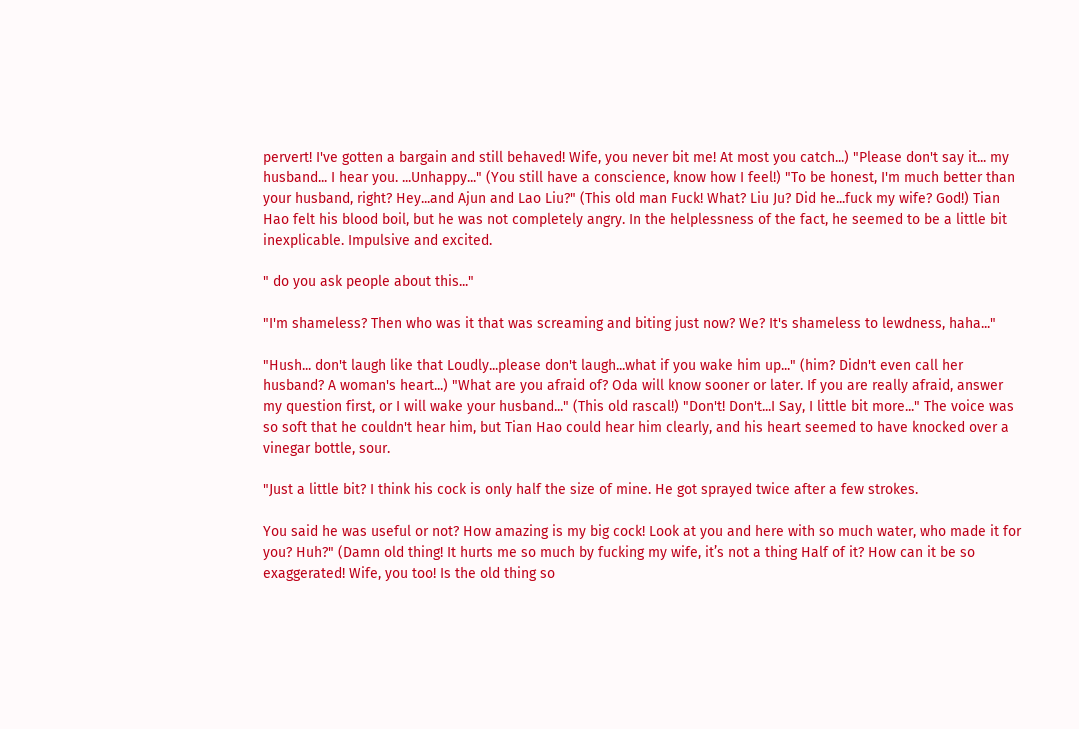pervert! I've gotten a bargain and still behaved! Wife, you never bit me! At most you catch...) "Please don't say it... my husband... I hear you. ...Unhappy..." (You still have a conscience, know how I feel!) "To be honest, I'm much better than your husband, right? Hey...and Ajun and Lao Liu?" (This old man Fuck! What? Liu Ju? Did he...fuck my wife? God!) Tian Hao felt his blood boil, but he was not completely angry. In the helplessness of the fact, he seemed to be a little bit inexplicable. Impulsive and excited.

" do you ask people about this..."

"I'm shameless? Then who was it that was screaming and biting just now? We? It's shameless to lewdness, haha..."

"Hush... don't laugh like that Loudly...please don't laugh...what if you wake him up..." (him? Didn't even call her husband? A woman's heart...) "What are you afraid of? Oda will know sooner or later. If you are really afraid, answer my question first, or I will wake your husband..." (This old rascal!) "Don't! Don't...I Say, I little bit more..." The voice was so soft that he couldn't hear him, but Tian Hao could hear him clearly, and his heart seemed to have knocked over a vinegar bottle, sour.

"Just a little bit? I think his cock is only half the size of mine. He got sprayed twice after a few strokes.

You said he was useful or not? How amazing is my big cock! Look at you and here with so much water, who made it for you? Huh?" (Damn old thing! It hurts me so much by fucking my wife, it’s not a thing Half of it? How can it be so exaggerated! Wife, you too! Is the old thing so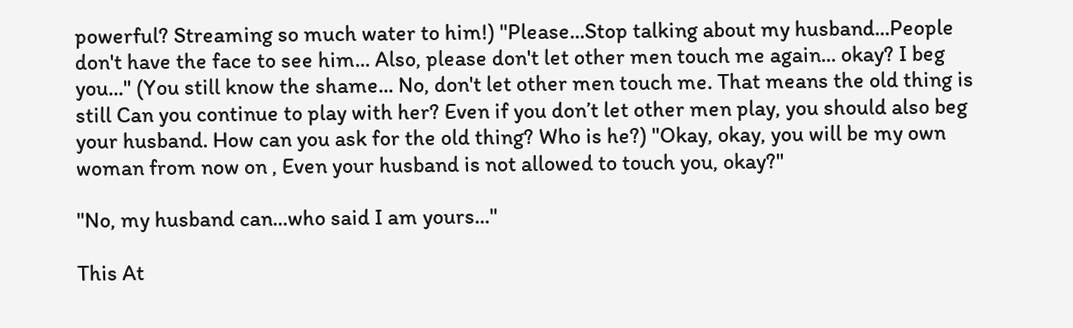powerful? Streaming so much water to him!) "Please...Stop talking about my husband...People don't have the face to see him... Also, please don't let other men touch me again... okay? I beg you..." (You still know the shame... No, don't let other men touch me. That means the old thing is still Can you continue to play with her? Even if you don’t let other men play, you should also beg your husband. How can you ask for the old thing? Who is he?) "Okay, okay, you will be my own woman from now on , Even your husband is not allowed to touch you, okay?"

"No, my husband can...who said I am yours..."

This At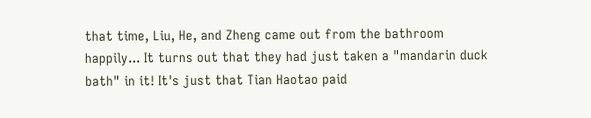that time, Liu, He, and Zheng came out from the bathroom happily... It turns out that they had just taken a "mandarin duck bath" in it! It's just that Tian Haotao paid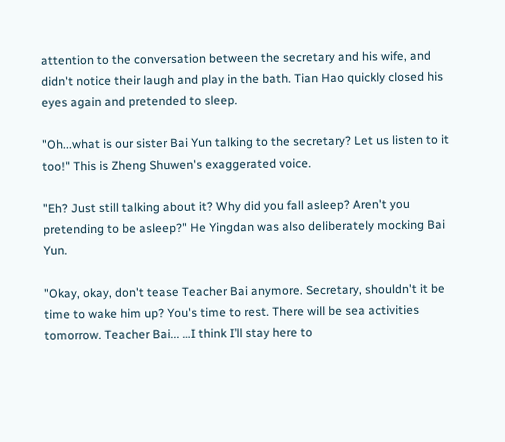attention to the conversation between the secretary and his wife, and didn't notice their laugh and play in the bath. Tian Hao quickly closed his eyes again and pretended to sleep.

"Oh...what is our sister Bai Yun talking to the secretary? Let us listen to it too!" This is Zheng Shuwen's exaggerated voice.

"Eh? Just still talking about it? Why did you fall asleep? Aren't you pretending to be asleep?" He Yingdan was also deliberately mocking Bai Yun.

"Okay, okay, don't tease Teacher Bai anymore. Secretary, shouldn't it be time to wake him up? You's time to rest. There will be sea activities tomorrow. Teacher Bai... …I think I’ll stay here to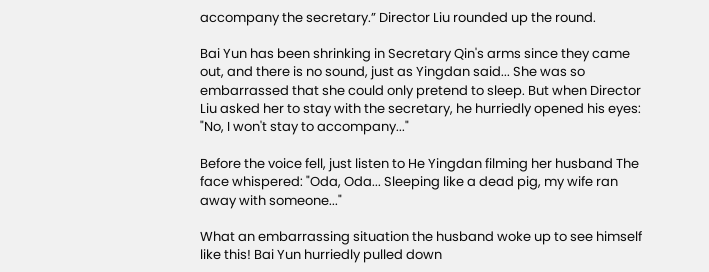accompany the secretary.” Director Liu rounded up the round.

Bai Yun has been shrinking in Secretary Qin's arms since they came out, and there is no sound, just as Yingdan said... She was so embarrassed that she could only pretend to sleep. But when Director Liu asked her to stay with the secretary, he hurriedly opened his eyes: "No, I won't stay to accompany..."

Before the voice fell, just listen to He Yingdan filming her husband The face whispered: "Oda, Oda... Sleeping like a dead pig, my wife ran away with someone..."

What an embarrassing situation the husband woke up to see himself like this! Bai Yun hurriedly pulled down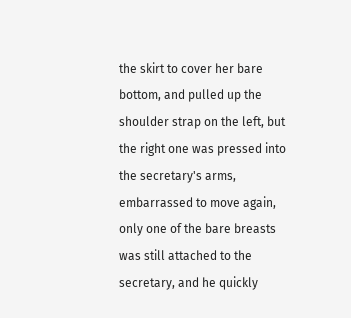the skirt to cover her bare bottom, and pulled up the shoulder strap on the left, but the right one was pressed into the secretary's arms, embarrassed to move again, only one of the bare breasts was still attached to the secretary, and he quickly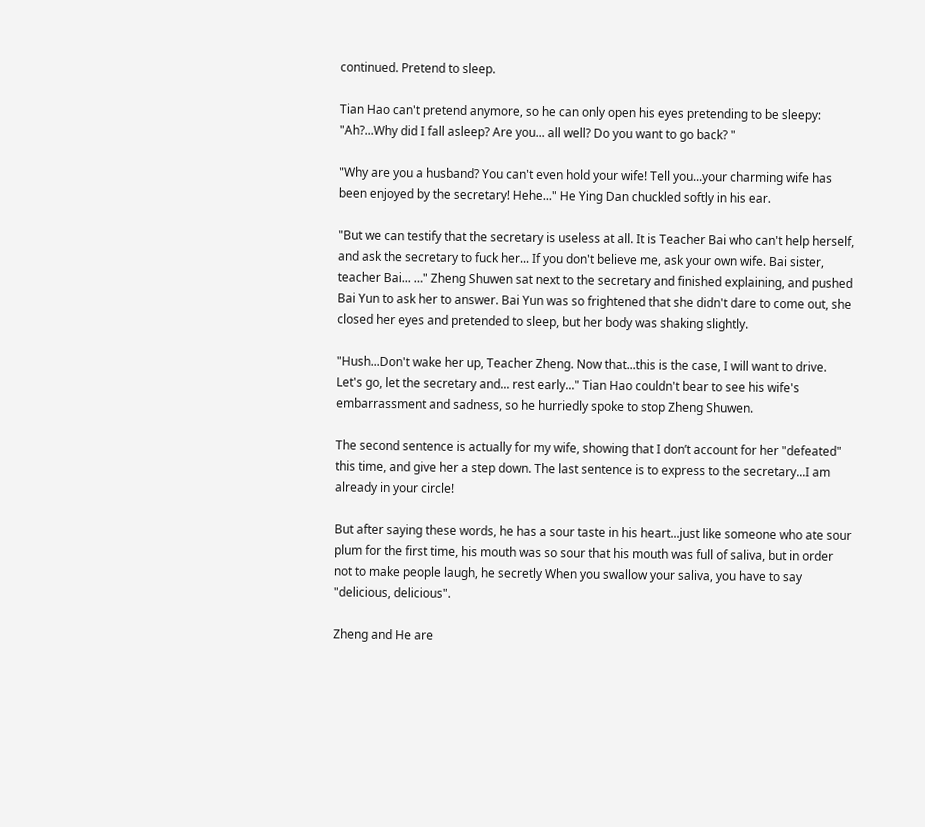continued. Pretend to sleep.

Tian Hao can't pretend anymore, so he can only open his eyes pretending to be sleepy: "Ah?...Why did I fall asleep? Are you... all well? Do you want to go back? "

"Why are you a husband? You can't even hold your wife! Tell you...your charming wife has been enjoyed by the secretary! Hehe..." He Ying Dan chuckled softly in his ear.

"But we can testify that the secretary is useless at all. It is Teacher Bai who can't help herself, and ask the secretary to fuck her... If you don't believe me, ask your own wife. Bai sister, teacher Bai... …" Zheng Shuwen sat next to the secretary and finished explaining, and pushed Bai Yun to ask her to answer. Bai Yun was so frightened that she didn't dare to come out, she closed her eyes and pretended to sleep, but her body was shaking slightly.

"Hush...Don't wake her up, Teacher Zheng. Now that...this is the case, I will want to drive. Let's go, let the secretary and... rest early..." Tian Hao couldn't bear to see his wife's embarrassment and sadness, so he hurriedly spoke to stop Zheng Shuwen.

The second sentence is actually for my wife, showing that I don’t account for her "defeated" this time, and give her a step down. The last sentence is to express to the secretary...I am already in your circle!

But after saying these words, he has a sour taste in his heart...just like someone who ate sour plum for the first time, his mouth was so sour that his mouth was full of saliva, but in order not to make people laugh, he secretly When you swallow your saliva, you have to say "delicious, delicious".

Zheng and He are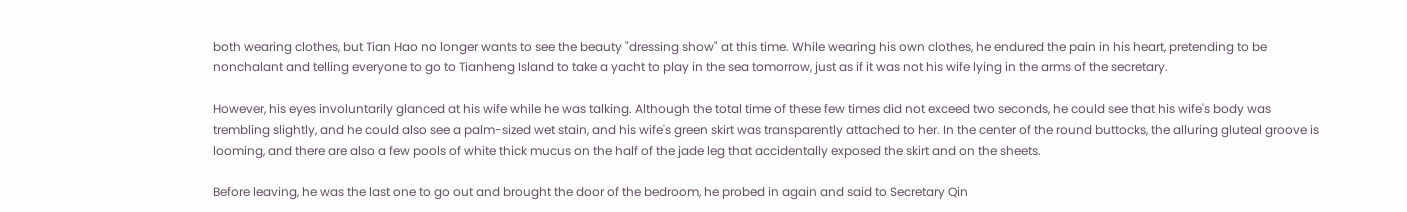both wearing clothes, but Tian Hao no longer wants to see the beauty "dressing show" at this time. While wearing his own clothes, he endured the pain in his heart, pretending to be nonchalant and telling everyone to go to Tianheng Island to take a yacht to play in the sea tomorrow, just as if it was not his wife lying in the arms of the secretary.

However, his eyes involuntarily glanced at his wife while he was talking. Although the total time of these few times did not exceed two seconds, he could see that his wife's body was trembling slightly, and he could also see a palm-sized wet stain, and his wife's green skirt was transparently attached to her. In the center of the round buttocks, the alluring gluteal groove is looming, and there are also a few pools of white thick mucus on the half of the jade leg that accidentally exposed the skirt and on the sheets.

Before leaving, he was the last one to go out and brought the door of the bedroom, he probed in again and said to Secretary Qin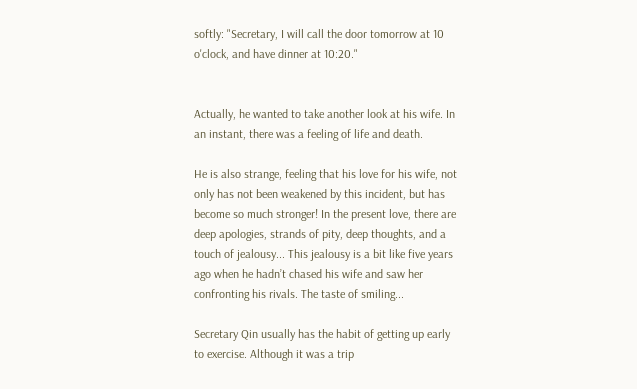softly: "Secretary, I will call the door tomorrow at 10 o'clock, and have dinner at 10:20."


Actually, he wanted to take another look at his wife. In an instant, there was a feeling of life and death.

He is also strange, feeling that his love for his wife, not only has not been weakened by this incident, but has become so much stronger! In the present love, there are deep apologies, strands of pity, deep thoughts, and a touch of jealousy... This jealousy is a bit like five years ago when he hadn’t chased his wife and saw her confronting his rivals. The taste of smiling...

Secretary Qin usually has the habit of getting up early to exercise. Although it was a trip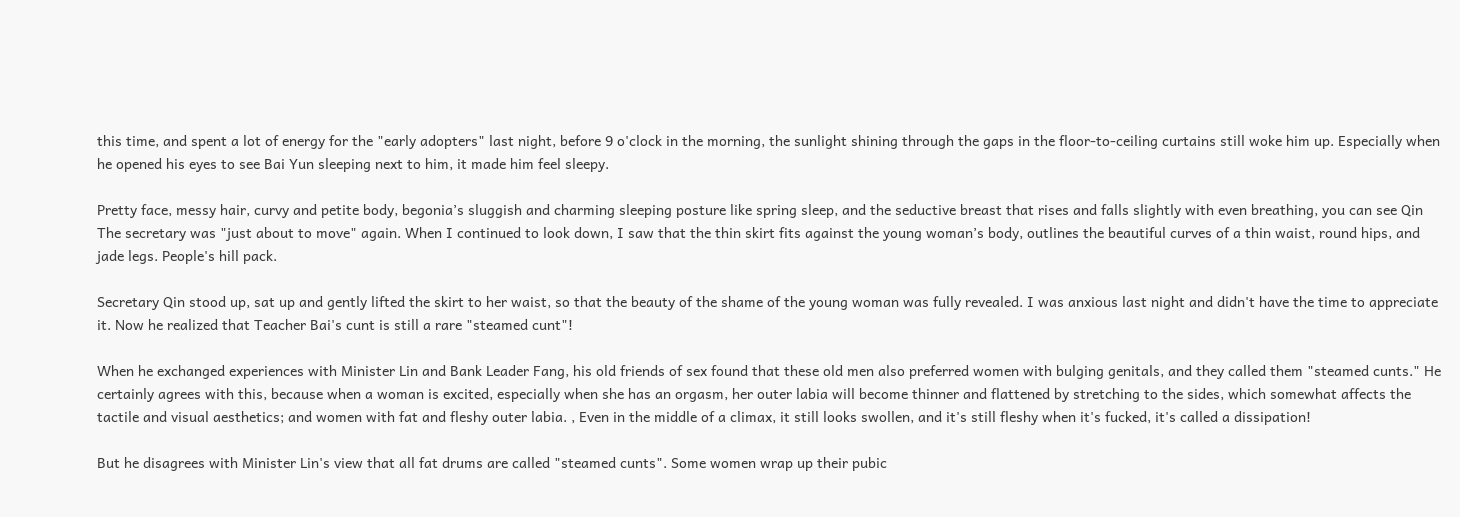this time, and spent a lot of energy for the "early adopters" last night, before 9 o'clock in the morning, the sunlight shining through the gaps in the floor-to-ceiling curtains still woke him up. Especially when he opened his eyes to see Bai Yun sleeping next to him, it made him feel sleepy.

Pretty face, messy hair, curvy and petite body, begonia’s sluggish and charming sleeping posture like spring sleep, and the seductive breast that rises and falls slightly with even breathing, you can see Qin The secretary was "just about to move" again. When I continued to look down, I saw that the thin skirt fits against the young woman’s body, outlines the beautiful curves of a thin waist, round hips, and jade legs. People's hill pack.

Secretary Qin stood up, sat up and gently lifted the skirt to her waist, so that the beauty of the shame of the young woman was fully revealed. I was anxious last night and didn't have the time to appreciate it. Now he realized that Teacher Bai's cunt is still a rare "steamed cunt"!

When he exchanged experiences with Minister Lin and Bank Leader Fang, his old friends of sex found that these old men also preferred women with bulging genitals, and they called them "steamed cunts." He certainly agrees with this, because when a woman is excited, especially when she has an orgasm, her outer labia will become thinner and flattened by stretching to the sides, which somewhat affects the tactile and visual aesthetics; and women with fat and fleshy outer labia. , Even in the middle of a climax, it still looks swollen, and it's still fleshy when it's fucked, it's called a dissipation!

But he disagrees with Minister Lin's view that all fat drums are called "steamed cunts". Some women wrap up their pubic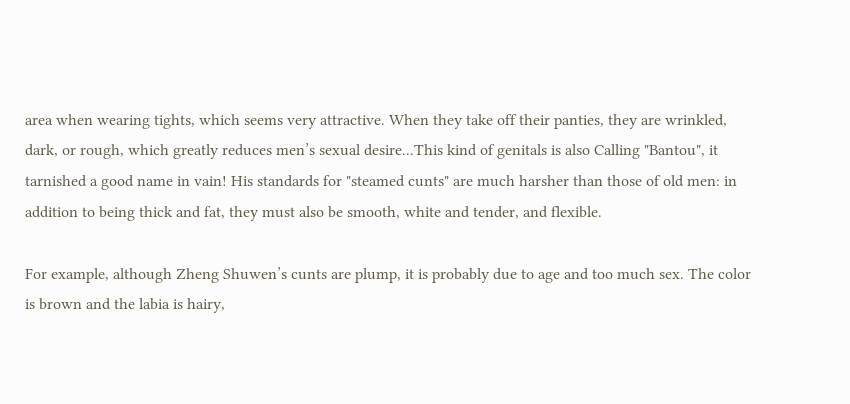area when wearing tights, which seems very attractive. When they take off their panties, they are wrinkled, dark, or rough, which greatly reduces men’s sexual desire...This kind of genitals is also Calling "Bantou", it tarnished a good name in vain! His standards for "steamed cunts" are much harsher than those of old men: in addition to being thick and fat, they must also be smooth, white and tender, and flexible.

For example, although Zheng Shuwen’s cunts are plump, it is probably due to age and too much sex. The color is brown and the labia is hairy,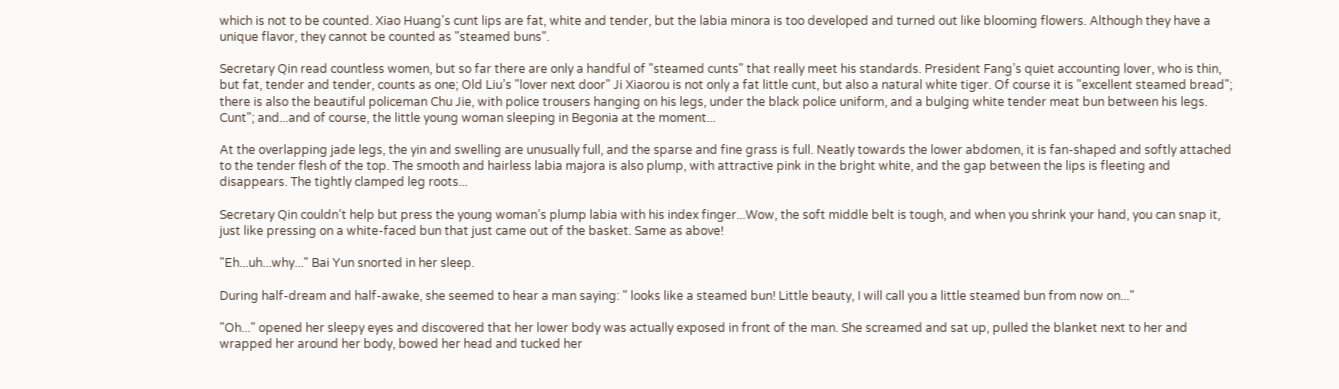which is not to be counted. Xiao Huang's cunt lips are fat, white and tender, but the labia minora is too developed and turned out like blooming flowers. Although they have a unique flavor, they cannot be counted as "steamed buns".

Secretary Qin read countless women, but so far there are only a handful of "steamed cunts" that really meet his standards. President Fang’s quiet accounting lover, who is thin, but fat, tender and tender, counts as one; Old Liu’s "lover next door" Ji Xiaorou is not only a fat little cunt, but also a natural white tiger. Of course it is "excellent steamed bread"; there is also the beautiful policeman Chu Jie, with police trousers hanging on his legs, under the black police uniform, and a bulging white tender meat bun between his legs. Cunt"; and...and of course, the little young woman sleeping in Begonia at the moment...

At the overlapping jade legs, the yin and swelling are unusually full, and the sparse and fine grass is full. Neatly towards the lower abdomen, it is fan-shaped and softly attached to the tender flesh of the top. The smooth and hairless labia majora is also plump, with attractive pink in the bright white, and the gap between the lips is fleeting and disappears. The tightly clamped leg roots...

Secretary Qin couldn’t help but press the young woman’s plump labia with his index finger...Wow, the soft middle belt is tough, and when you shrink your hand, you can snap it, just like pressing on a white-faced bun that just came out of the basket. Same as above!

"Eh...uh...why..." Bai Yun snorted in her sleep.

During half-dream and half-awake, she seemed to hear a man saying: " looks like a steamed bun! Little beauty, I will call you a little steamed bun from now on..."

"Oh..." opened her sleepy eyes and discovered that her lower body was actually exposed in front of the man. She screamed and sat up, pulled the blanket next to her and wrapped her around her body, bowed her head and tucked her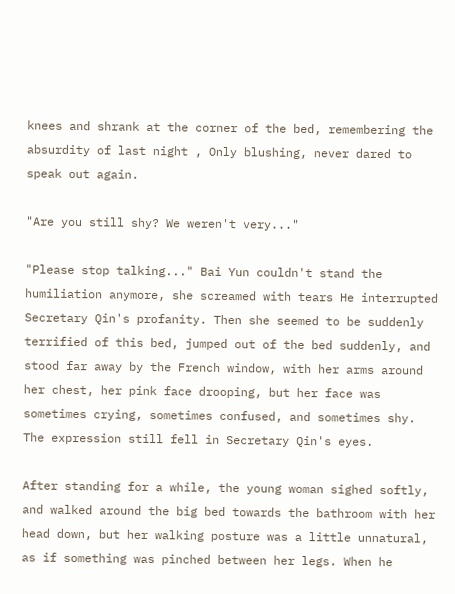knees and shrank at the corner of the bed, remembering the absurdity of last night , Only blushing, never dared to speak out again.

"Are you still shy? We weren't very..."

"Please stop talking..." Bai Yun couldn't stand the humiliation anymore, she screamed with tears He interrupted Secretary Qin's profanity. Then she seemed to be suddenly terrified of this bed, jumped out of the bed suddenly, and stood far away by the French window, with her arms around her chest, her pink face drooping, but her face was sometimes crying, sometimes confused, and sometimes shy. The expression still fell in Secretary Qin's eyes.

After standing for a while, the young woman sighed softly, and walked around the big bed towards the bathroom with her head down, but her walking posture was a little unnatural, as if something was pinched between her legs. When he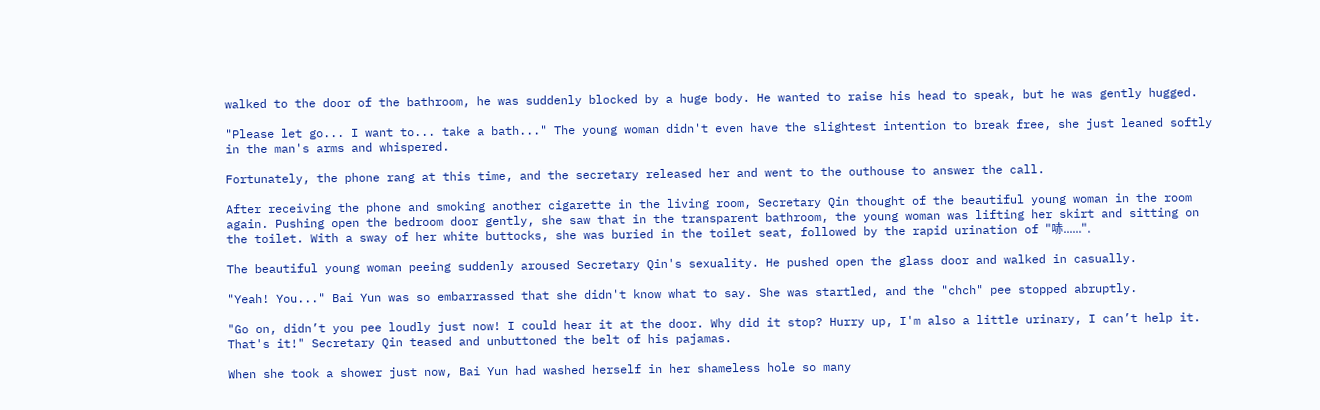walked to the door of the bathroom, he was suddenly blocked by a huge body. He wanted to raise his head to speak, but he was gently hugged.

"Please let go... I want to... take a bath..." The young woman didn't even have the slightest intention to break free, she just leaned softly in the man's arms and whispered.

Fortunately, the phone rang at this time, and the secretary released her and went to the outhouse to answer the call.

After receiving the phone and smoking another cigarette in the living room, Secretary Qin thought of the beautiful young woman in the room again. Pushing open the bedroom door gently, she saw that in the transparent bathroom, the young woman was lifting her skirt and sitting on the toilet. With a sway of her white buttocks, she was buried in the toilet seat, followed by the rapid urination of "哧......".

The beautiful young woman peeing suddenly aroused Secretary Qin's sexuality. He pushed open the glass door and walked in casually.

"Yeah! You..." Bai Yun was so embarrassed that she didn't know what to say. She was startled, and the "chch" pee stopped abruptly.

"Go on, didn’t you pee loudly just now! I could hear it at the door. Why did it stop? Hurry up, I'm also a little urinary, I can’t help it. That's it!" Secretary Qin teased and unbuttoned the belt of his pajamas.

When she took a shower just now, Bai Yun had washed herself in her shameless hole so many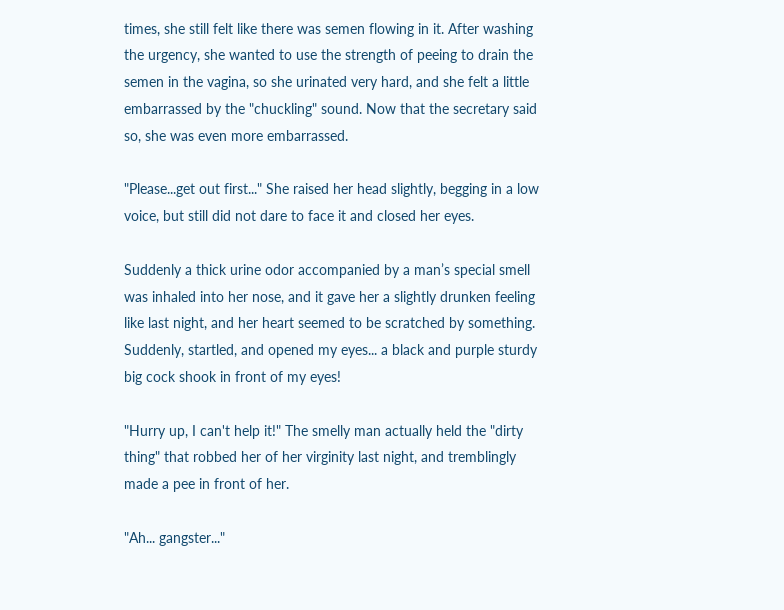times, she still felt like there was semen flowing in it. After washing the urgency, she wanted to use the strength of peeing to drain the semen in the vagina, so she urinated very hard, and she felt a little embarrassed by the "chuckling" sound. Now that the secretary said so, she was even more embarrassed.

"Please...get out first..." She raised her head slightly, begging in a low voice, but still did not dare to face it and closed her eyes.

Suddenly a thick urine odor accompanied by a man’s special smell was inhaled into her nose, and it gave her a slightly drunken feeling like last night, and her heart seemed to be scratched by something. Suddenly, startled, and opened my eyes... a black and purple sturdy big cock shook in front of my eyes!

"Hurry up, I can't help it!" The smelly man actually held the "dirty thing" that robbed her of her virginity last night, and tremblingly made a pee in front of her.

"Ah... gangster..."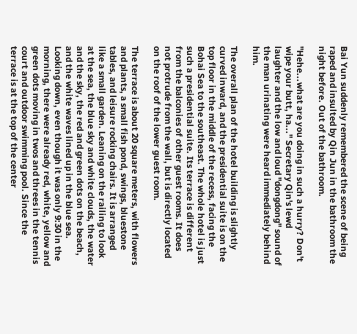Bai Yun suddenly remembered the scene of being raped and insulted by Qin Jun in the bathroom the night before. Out of the bathroom.

"Hehe...what are you doing in such a hurry? Don't wipe your butt, ha..." Secretary Qin's lewd laughter and the low and loud "dongdong" sound of the man urinating were heard immediately behind him.

The overall plan of the hotel building is slightly curved inward, and the presidential suite is on the top floor in the middle of the recess, facing the Bohai Sea to the southeast. The whole hotel is just such a presidential suite. Its terrace is different from the balconies of other guest rooms. It does not protrude from the wall, but is directly located on the roof of the lower guest room.

The terrace is about 20 square meters, with flowers and plants, a small fish pond, swings, bluestone tables, and leisure rocking chairs. It is arranged like a small garden. Leaning on the railing to look at the sea, the blue sky and white clouds, the water and the sky, the red and green dots on the beach, and the white waves lined up in the blue sea. Looking down, even though it was only 9:30 in the morning, there were already red, white, yellow and green dots moving in twos and threes in the tennis court and outdoor swimming pool. Since the terrace is at the top of the center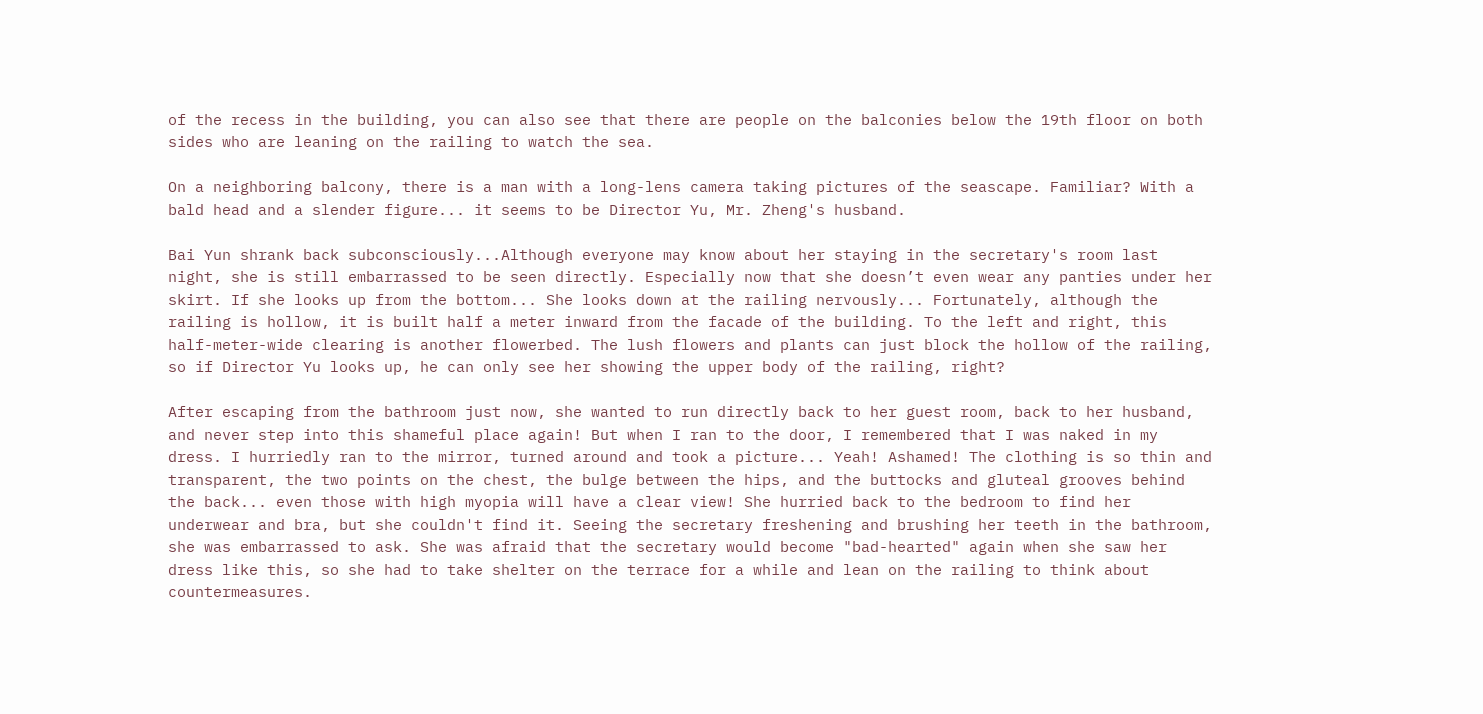of the recess in the building, you can also see that there are people on the balconies below the 19th floor on both sides who are leaning on the railing to watch the sea.

On a neighboring balcony, there is a man with a long-lens camera taking pictures of the seascape. Familiar? With a bald head and a slender figure... it seems to be Director Yu, Mr. Zheng's husband.

Bai Yun shrank back subconsciously...Although everyone may know about her staying in the secretary's room last night, she is still embarrassed to be seen directly. Especially now that she doesn’t even wear any panties under her skirt. If she looks up from the bottom... She looks down at the railing nervously... Fortunately, although the railing is hollow, it is built half a meter inward from the facade of the building. To the left and right, this half-meter-wide clearing is another flowerbed. The lush flowers and plants can just block the hollow of the railing, so if Director Yu looks up, he can only see her showing the upper body of the railing, right?

After escaping from the bathroom just now, she wanted to run directly back to her guest room, back to her husband, and never step into this shameful place again! But when I ran to the door, I remembered that I was naked in my dress. I hurriedly ran to the mirror, turned around and took a picture... Yeah! Ashamed! The clothing is so thin and transparent, the two points on the chest, the bulge between the hips, and the buttocks and gluteal grooves behind the back... even those with high myopia will have a clear view! She hurried back to the bedroom to find her underwear and bra, but she couldn't find it. Seeing the secretary freshening and brushing her teeth in the bathroom, she was embarrassed to ask. She was afraid that the secretary would become "bad-hearted" again when she saw her dress like this, so she had to take shelter on the terrace for a while and lean on the railing to think about countermeasures.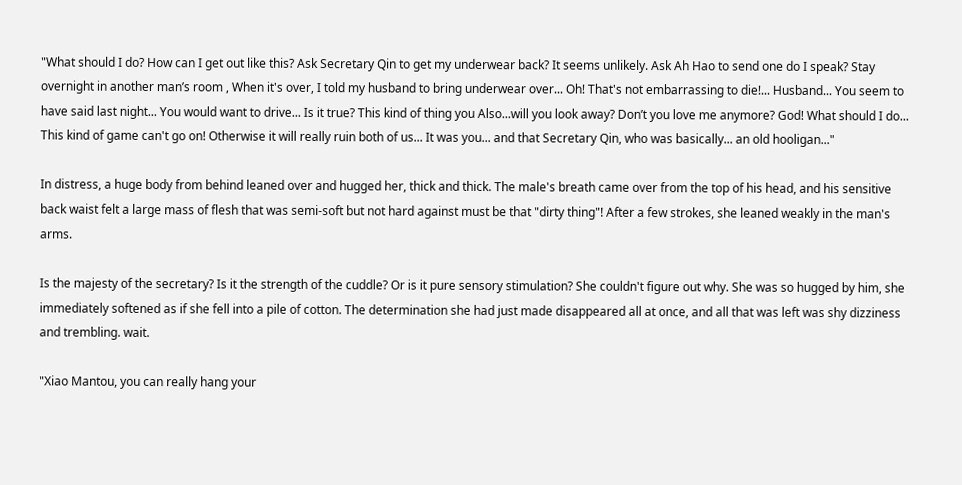"What should I do? How can I get out like this? Ask Secretary Qin to get my underwear back? It seems unlikely. Ask Ah Hao to send one do I speak? Stay overnight in another man’s room , When it's over, I told my husband to bring underwear over... Oh! That's not embarrassing to die!... Husband... You seem to have said last night... You would want to drive... Is it true? This kind of thing you Also...will you look away? Don’t you love me anymore? God! What should I do... This kind of game can't go on! Otherwise it will really ruin both of us... It was you... and that Secretary Qin, who was basically... an old hooligan..."

In distress, a huge body from behind leaned over and hugged her, thick and thick. The male's breath came over from the top of his head, and his sensitive back waist felt a large mass of flesh that was semi-soft but not hard against must be that "dirty thing"! After a few strokes, she leaned weakly in the man's arms.

Is the majesty of the secretary? Is it the strength of the cuddle? Or is it pure sensory stimulation? She couldn't figure out why. She was so hugged by him, she immediately softened as if she fell into a pile of cotton. The determination she had just made disappeared all at once, and all that was left was shy dizziness and trembling. wait.

"Xiao Mantou, you can really hang your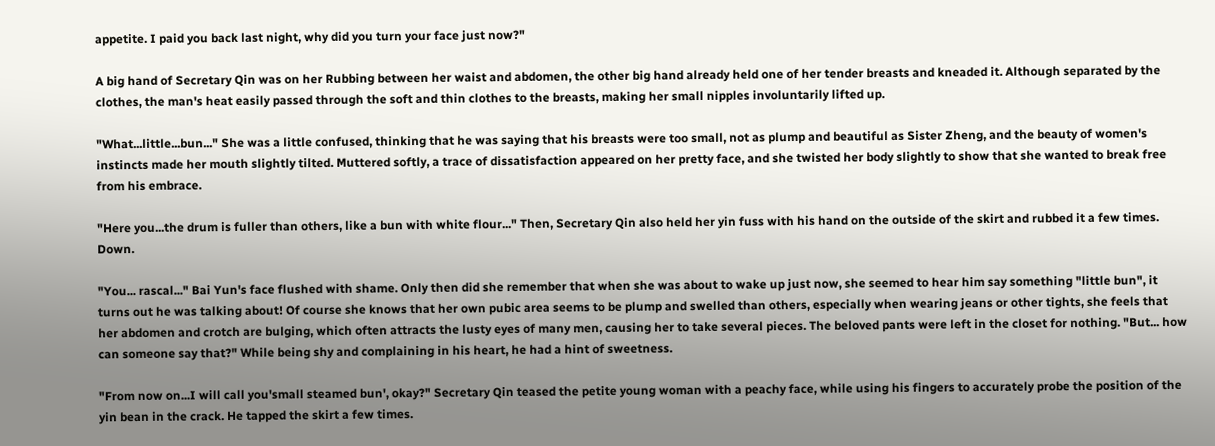appetite. I paid you back last night, why did you turn your face just now?"

A big hand of Secretary Qin was on her Rubbing between her waist and abdomen, the other big hand already held one of her tender breasts and kneaded it. Although separated by the clothes, the man's heat easily passed through the soft and thin clothes to the breasts, making her small nipples involuntarily lifted up.

"What...little...bun..." She was a little confused, thinking that he was saying that his breasts were too small, not as plump and beautiful as Sister Zheng, and the beauty of women's instincts made her mouth slightly tilted. Muttered softly, a trace of dissatisfaction appeared on her pretty face, and she twisted her body slightly to show that she wanted to break free from his embrace.

"Here you...the drum is fuller than others, like a bun with white flour..." Then, Secretary Qin also held her yin fuss with his hand on the outside of the skirt and rubbed it a few times. Down.

"You... rascal..." Bai Yun's face flushed with shame. Only then did she remember that when she was about to wake up just now, she seemed to hear him say something "little bun", it turns out he was talking about! Of course she knows that her own pubic area seems to be plump and swelled than others, especially when wearing jeans or other tights, she feels that her abdomen and crotch are bulging, which often attracts the lusty eyes of many men, causing her to take several pieces. The beloved pants were left in the closet for nothing. "But... how can someone say that?" While being shy and complaining in his heart, he had a hint of sweetness.

"From now on...I will call you'small steamed bun', okay?" Secretary Qin teased the petite young woman with a peachy face, while using his fingers to accurately probe the position of the yin bean in the crack. He tapped the skirt a few times.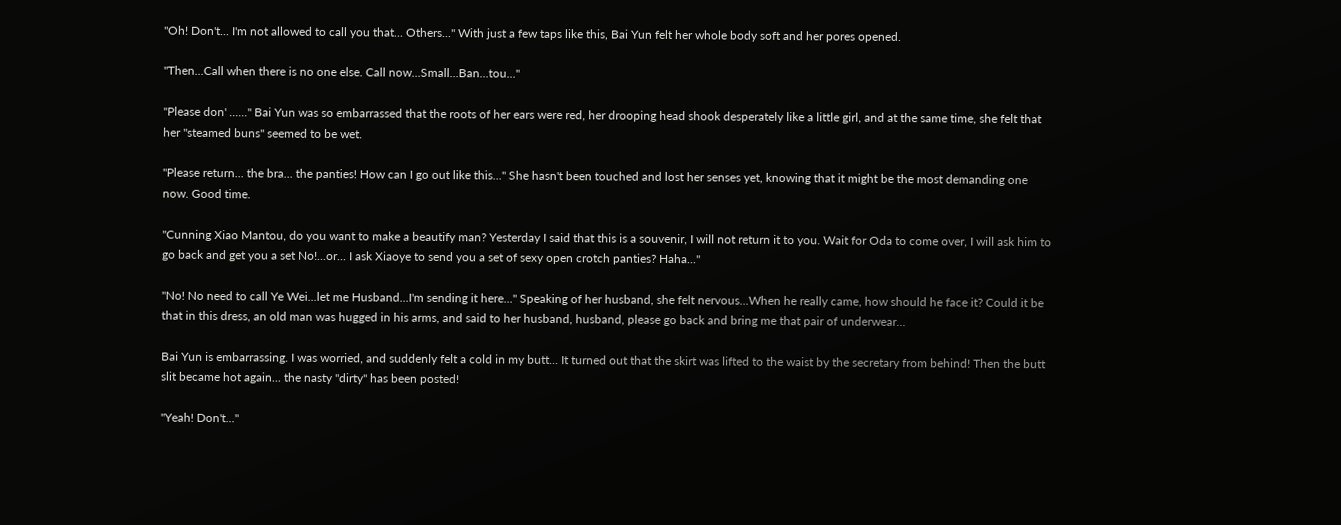"Oh! Don't... I'm not allowed to call you that... Others..." With just a few taps like this, Bai Yun felt her whole body soft and her pores opened.

"Then...Call when there is no one else. Call now...Small...Ban...tou..."

"Please don' ......" Bai Yun was so embarrassed that the roots of her ears were red, her drooping head shook desperately like a little girl, and at the same time, she felt that her "steamed buns" seemed to be wet.

"Please return... the bra... the panties! How can I go out like this..." She hasn't been touched and lost her senses yet, knowing that it might be the most demanding one now. Good time.

"Cunning Xiao Mantou, do you want to make a beautify man? Yesterday I said that this is a souvenir, I will not return it to you. Wait for Oda to come over, I will ask him to go back and get you a set No!...or... I ask Xiaoye to send you a set of sexy open crotch panties? Haha..."

"No! No need to call Ye Wei...let me Husband...I'm sending it here..." Speaking of her husband, she felt nervous...When he really came, how should he face it? Could it be that in this dress, an old man was hugged in his arms, and said to her husband, husband, please go back and bring me that pair of underwear...

Bai Yun is embarrassing. I was worried, and suddenly felt a cold in my butt... It turned out that the skirt was lifted to the waist by the secretary from behind! Then the butt slit became hot again... the nasty "dirty" has been posted!

"Yeah! Don't..."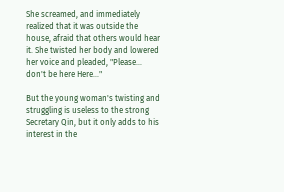She screamed, and immediately realized that it was outside the house, afraid that others would hear it. She twisted her body and lowered her voice and pleaded, "Please... don't be here Here..."

But the young woman's twisting and struggling is useless to the strong Secretary Qin, but it only adds to his interest in the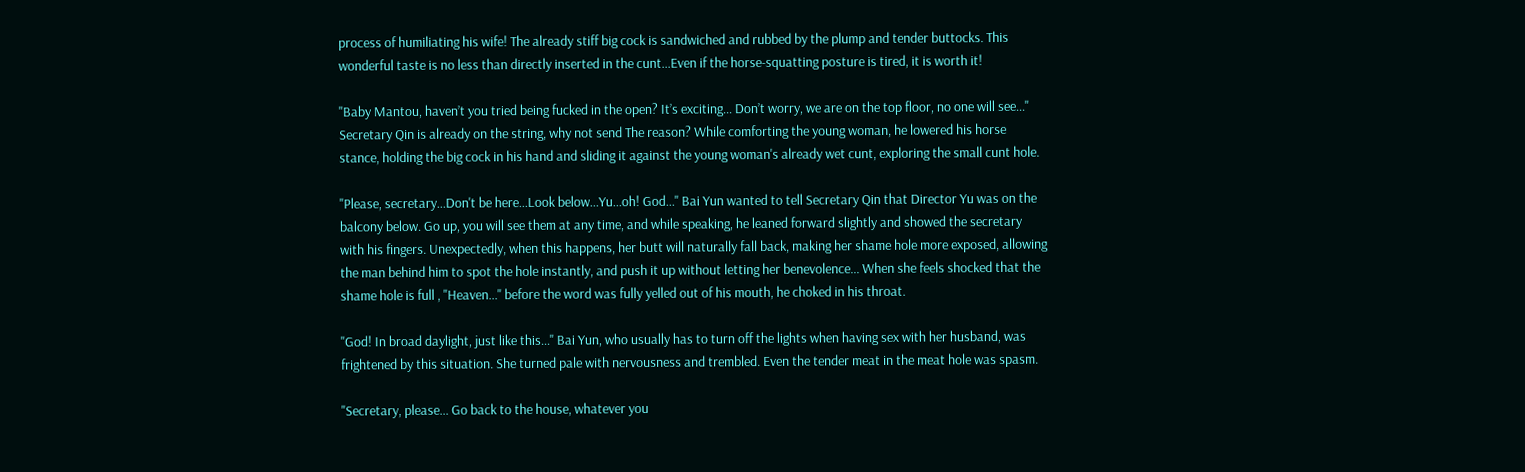process of humiliating his wife! The already stiff big cock is sandwiched and rubbed by the plump and tender buttocks. This wonderful taste is no less than directly inserted in the cunt...Even if the horse-squatting posture is tired, it is worth it!

"Baby Mantou, haven’t you tried being fucked in the open? It’s exciting... Don’t worry, we are on the top floor, no one will see..." Secretary Qin is already on the string, why not send The reason? While comforting the young woman, he lowered his horse stance, holding the big cock in his hand and sliding it against the young woman's already wet cunt, exploring the small cunt hole.

"Please, secretary...Don't be here...Look below...Yu...oh! God..." Bai Yun wanted to tell Secretary Qin that Director Yu was on the balcony below. Go up, you will see them at any time, and while speaking, he leaned forward slightly and showed the secretary with his fingers. Unexpectedly, when this happens, her butt will naturally fall back, making her shame hole more exposed, allowing the man behind him to spot the hole instantly, and push it up without letting her benevolence... When she feels shocked that the shame hole is full , "Heaven..." before the word was fully yelled out of his mouth, he choked in his throat.

"God! In broad daylight, just like this..." Bai Yun, who usually has to turn off the lights when having sex with her husband, was frightened by this situation. She turned pale with nervousness and trembled. Even the tender meat in the meat hole was spasm.

"Secretary, please... Go back to the house, whatever you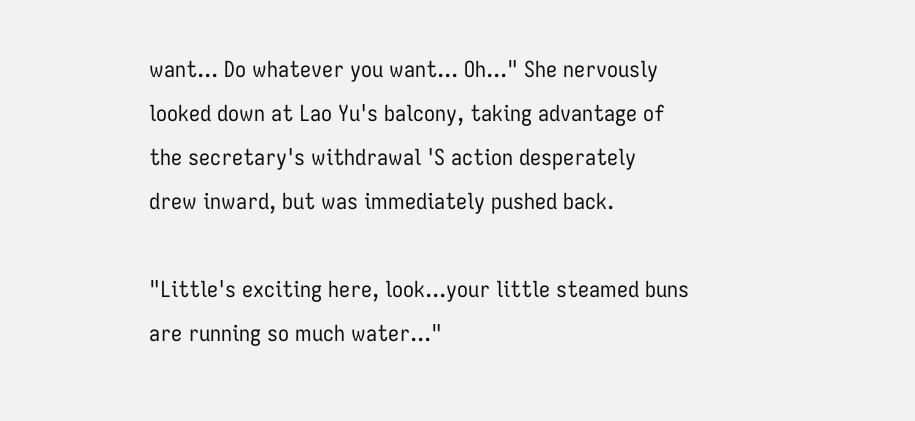want... Do whatever you want... Oh..." She nervously looked down at Lao Yu's balcony, taking advantage of the secretary's withdrawal 'S action desperately drew inward, but was immediately pushed back.

"Little's exciting here, look...your little steamed buns are running so much water..."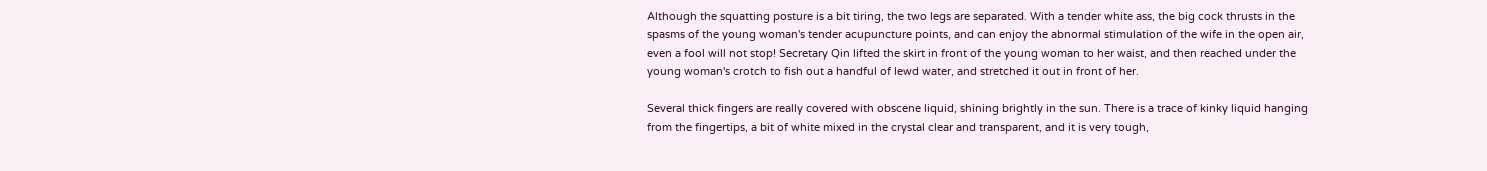Although the squatting posture is a bit tiring, the two legs are separated. With a tender white ass, the big cock thrusts in the spasms of the young woman's tender acupuncture points, and can enjoy the abnormal stimulation of the wife in the open air, even a fool will not stop! Secretary Qin lifted the skirt in front of the young woman to her waist, and then reached under the young woman's crotch to fish out a handful of lewd water, and stretched it out in front of her.

Several thick fingers are really covered with obscene liquid, shining brightly in the sun. There is a trace of kinky liquid hanging from the fingertips, a bit of white mixed in the crystal clear and transparent, and it is very tough,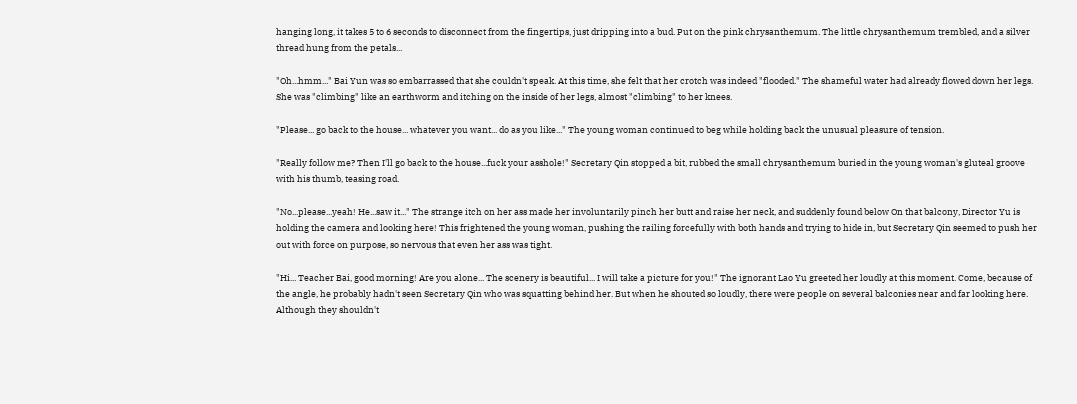hanging long, it takes 5 to 6 seconds to disconnect from the fingertips, just dripping into a bud. Put on the pink chrysanthemum. The little chrysanthemum trembled, and a silver thread hung from the petals...

"Oh...hmm..." Bai Yun was so embarrassed that she couldn't speak. At this time, she felt that her crotch was indeed "flooded." The shameful water had already flowed down her legs. She was "climbing" like an earthworm and itching on the inside of her legs, almost "climbing" to her knees.

"Please... go back to the house... whatever you want... do as you like..." The young woman continued to beg while holding back the unusual pleasure of tension.

"Really follow me? Then I'll go back to the house...fuck your asshole!" Secretary Qin stopped a bit, rubbed the small chrysanthemum buried in the young woman's gluteal groove with his thumb, teasing road.

"No...please...yeah! He...saw it..." The strange itch on her ass made her involuntarily pinch her butt and raise her neck, and suddenly found below On that balcony, Director Yu is holding the camera and looking here! This frightened the young woman, pushing the railing forcefully with both hands and trying to hide in, but Secretary Qin seemed to push her out with force on purpose, so nervous that even her ass was tight.

"Hi... Teacher Bai, good morning! Are you alone... The scenery is beautiful... I will take a picture for you!" The ignorant Lao Yu greeted her loudly at this moment. Come, because of the angle, he probably hadn't seen Secretary Qin who was squatting behind her. But when he shouted so loudly, there were people on several balconies near and far looking here. Although they shouldn't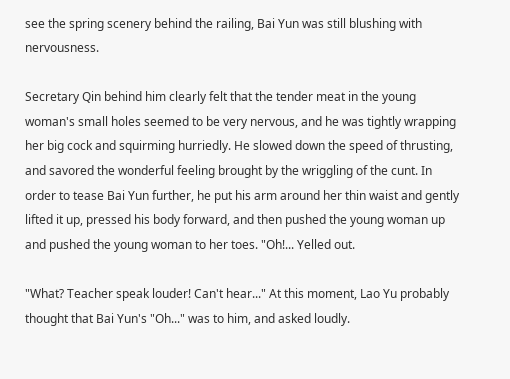see the spring scenery behind the railing, Bai Yun was still blushing with nervousness.

Secretary Qin behind him clearly felt that the tender meat in the young woman's small holes seemed to be very nervous, and he was tightly wrapping her big cock and squirming hurriedly. He slowed down the speed of thrusting, and savored the wonderful feeling brought by the wriggling of the cunt. In order to tease Bai Yun further, he put his arm around her thin waist and gently lifted it up, pressed his body forward, and then pushed the young woman up and pushed the young woman to her toes. "Oh!... Yelled out.

"What? Teacher speak louder! Can't hear..." At this moment, Lao Yu probably thought that Bai Yun's "Oh..." was to him, and asked loudly.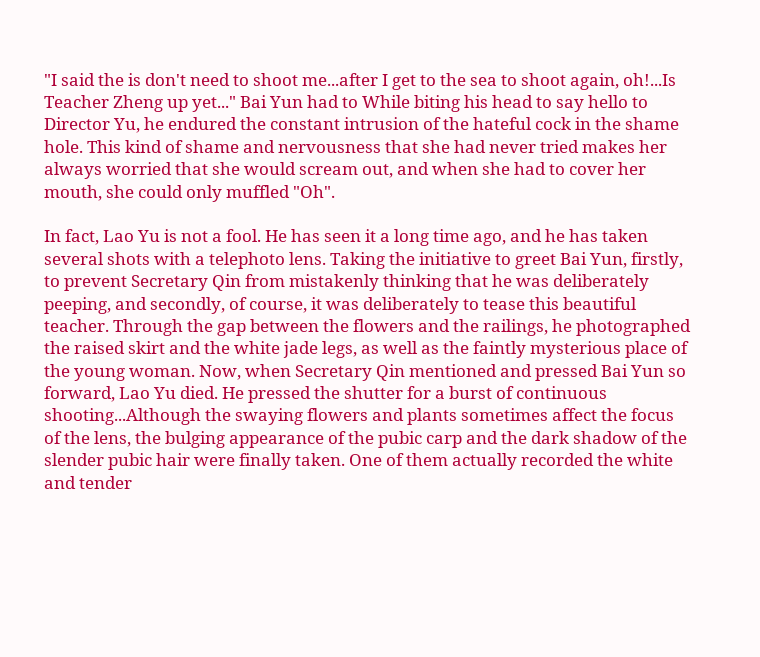"I said the is don't need to shoot me...after I get to the sea to shoot again, oh!...Is Teacher Zheng up yet..." Bai Yun had to While biting his head to say hello to Director Yu, he endured the constant intrusion of the hateful cock in the shame hole. This kind of shame and nervousness that she had never tried makes her always worried that she would scream out, and when she had to cover her mouth, she could only muffled "Oh".

In fact, Lao Yu is not a fool. He has seen it a long time ago, and he has taken several shots with a telephoto lens. Taking the initiative to greet Bai Yun, firstly, to prevent Secretary Qin from mistakenly thinking that he was deliberately peeping, and secondly, of course, it was deliberately to tease this beautiful teacher. Through the gap between the flowers and the railings, he photographed the raised skirt and the white jade legs, as well as the faintly mysterious place of the young woman. Now, when Secretary Qin mentioned and pressed Bai Yun so forward, Lao Yu died. He pressed the shutter for a burst of continuous shooting...Although the swaying flowers and plants sometimes affect the focus of the lens, the bulging appearance of the pubic carp and the dark shadow of the slender pubic hair were finally taken. One of them actually recorded the white and tender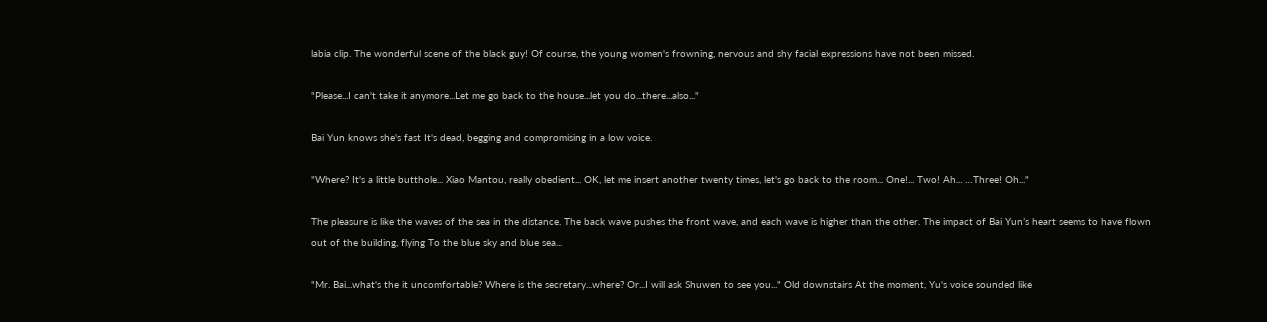labia clip. The wonderful scene of the black guy! Of course, the young women's frowning, nervous and shy facial expressions have not been missed.

"Please...I can't take it anymore...Let me go back to the house...let you do...there...also..."

Bai Yun knows she's fast It's dead, begging and compromising in a low voice.

"Where? It's a little butthole... Xiao Mantou, really obedient... OK, let me insert another twenty times, let's go back to the room... One!... Two! Ah... …Three! Oh..."

The pleasure is like the waves of the sea in the distance. The back wave pushes the front wave, and each wave is higher than the other. The impact of Bai Yun’s heart seems to have flown out of the building, flying To the blue sky and blue sea...

"Mr. Bai...what's the it uncomfortable? Where is the secretary...where? Or...I will ask Shuwen to see you..." Old downstairs At the moment, Yu's voice sounded like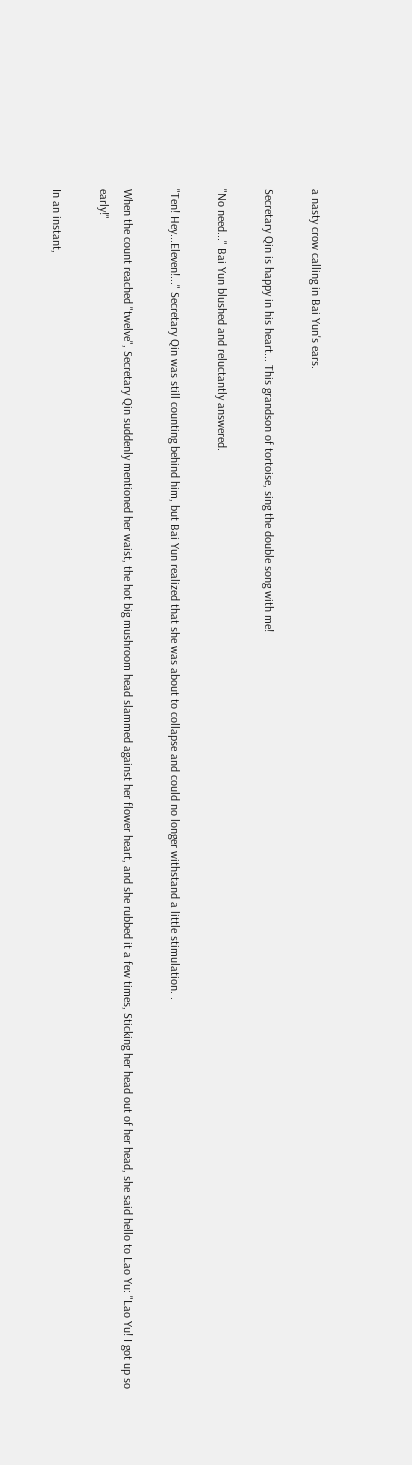a nasty crow calling in Bai Yun's ears.

Secretary Qin is happy in his heart... This grandson of tortoise, sing the double song with me!

"No need..." Bai Yun blushed and reluctantly answered.

"Ten! Hey...Eleven!..." Secretary Qin was still counting behind him, but Bai Yun realized that she was about to collapse and could no longer withstand a little stimulation. .

When the count reached "twelve", Secretary Qin suddenly mentioned her waist, the hot big mushroom head slammed against her flower heart, and she rubbed it a few times, Sticking her head out of her head, she said hello to Lao Yu: "Lao Yu! I got up so early!"

In an instant,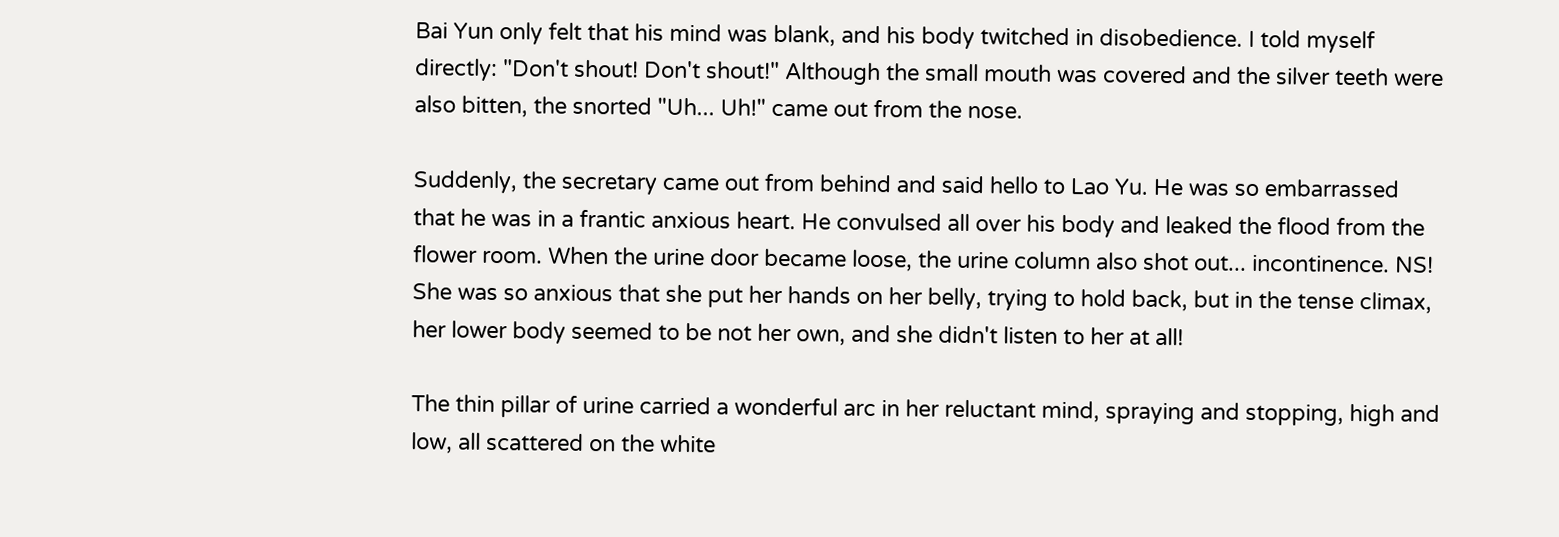Bai Yun only felt that his mind was blank, and his body twitched in disobedience. I told myself directly: "Don't shout! Don't shout!" Although the small mouth was covered and the silver teeth were also bitten, the snorted "Uh... Uh!" came out from the nose.

Suddenly, the secretary came out from behind and said hello to Lao Yu. He was so embarrassed that he was in a frantic anxious heart. He convulsed all over his body and leaked the flood from the flower room. When the urine door became loose, the urine column also shot out... incontinence. NS! She was so anxious that she put her hands on her belly, trying to hold back, but in the tense climax, her lower body seemed to be not her own, and she didn't listen to her at all!

The thin pillar of urine carried a wonderful arc in her reluctant mind, spraying and stopping, high and low, all scattered on the white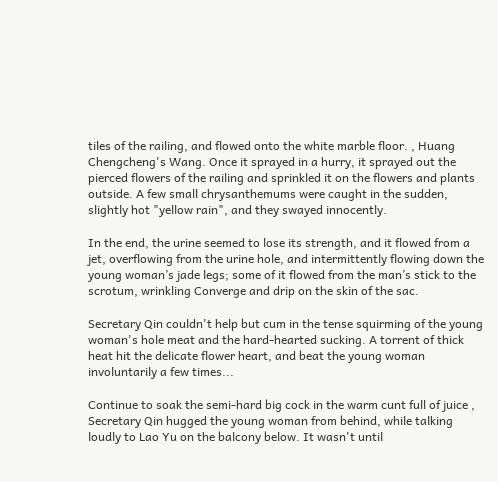tiles of the railing, and flowed onto the white marble floor. , Huang Chengcheng's Wang. Once it sprayed in a hurry, it sprayed out the pierced flowers of the railing and sprinkled it on the flowers and plants outside. A few small chrysanthemums were caught in the sudden, slightly hot "yellow rain", and they swayed innocently.

In the end, the urine seemed to lose its strength, and it flowed from a jet, overflowing from the urine hole, and intermittently flowing down the young woman’s jade legs; some of it flowed from the man’s stick to the scrotum, wrinkling Converge and drip on the skin of the sac.

Secretary Qin couldn't help but cum in the tense squirming of the young woman's hole meat and the hard-hearted sucking. A torrent of thick heat hit the delicate flower heart, and beat the young woman involuntarily a few times...

Continue to soak the semi-hard big cock in the warm cunt full of juice , Secretary Qin hugged the young woman from behind, while talking loudly to Lao Yu on the balcony below. It wasn't until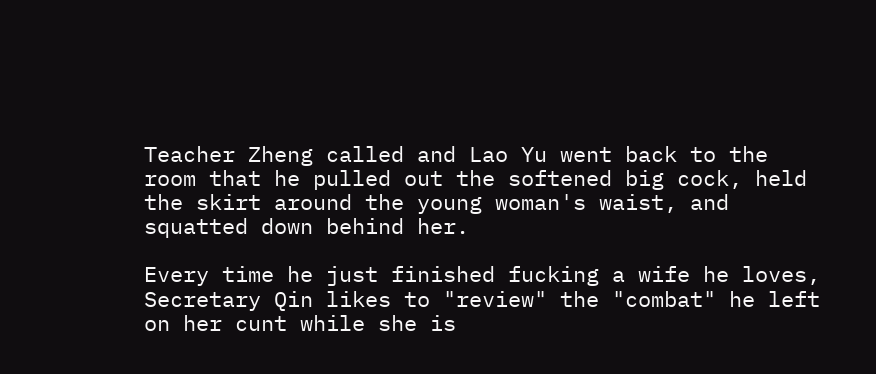Teacher Zheng called and Lao Yu went back to the room that he pulled out the softened big cock, held the skirt around the young woman's waist, and squatted down behind her.

Every time he just finished fucking a wife he loves, Secretary Qin likes to "review" the "combat" he left on her cunt while she is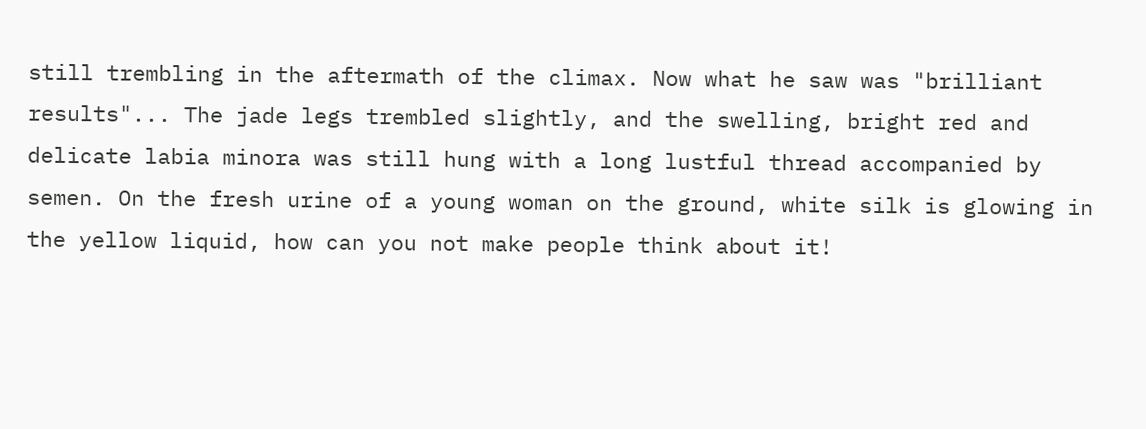still trembling in the aftermath of the climax. Now what he saw was "brilliant results"... The jade legs trembled slightly, and the swelling, bright red and delicate labia minora was still hung with a long lustful thread accompanied by semen. On the fresh urine of a young woman on the ground, white silk is glowing in the yellow liquid, how can you not make people think about it!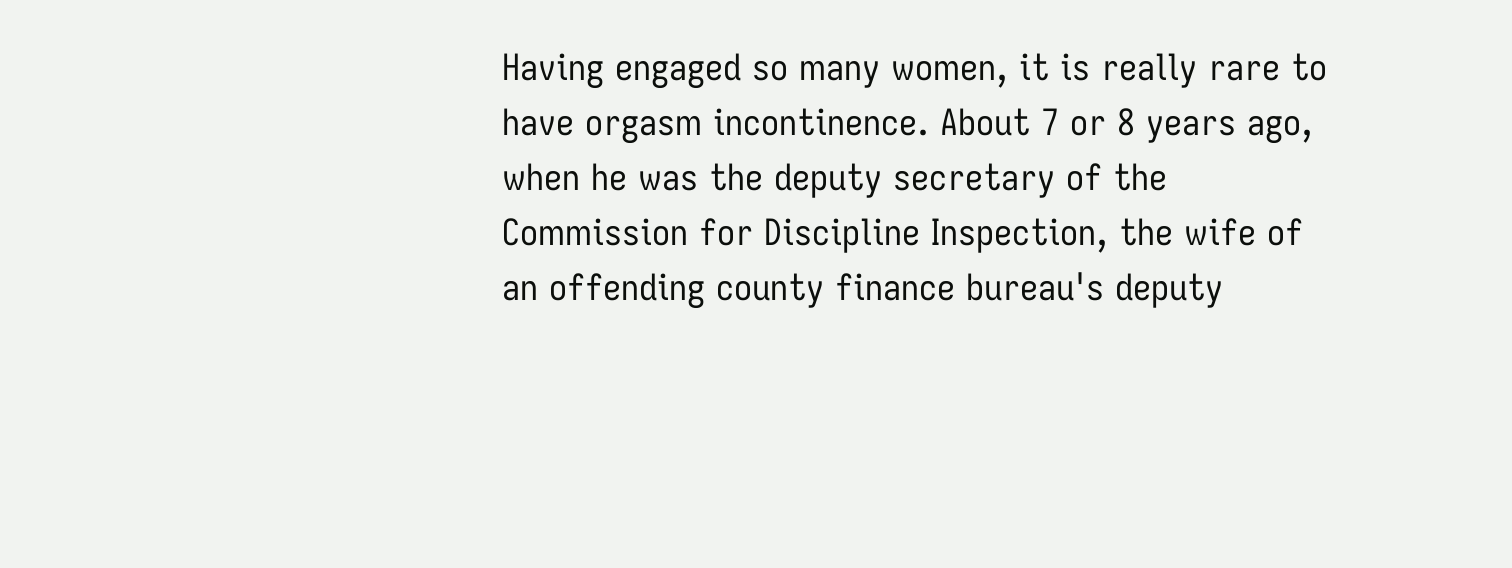Having engaged so many women, it is really rare to have orgasm incontinence. About 7 or 8 years ago, when he was the deputy secretary of the Commission for Discipline Inspection, the wife of an offending county finance bureau's deputy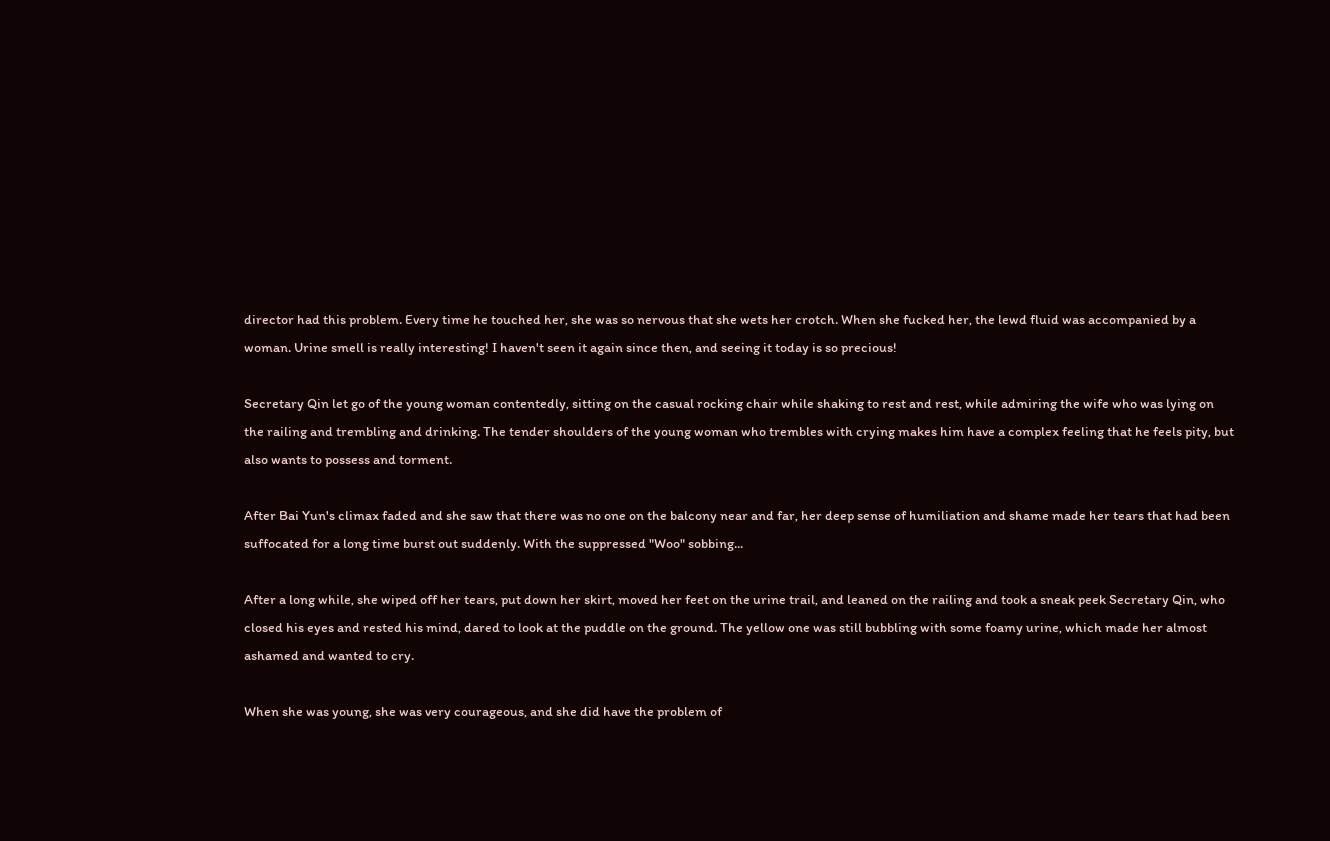director had this problem. Every time he touched her, she was so nervous that she wets her crotch. When she fucked her, the lewd fluid was accompanied by a woman. Urine smell is really interesting! I haven't seen it again since then, and seeing it today is so precious!

Secretary Qin let go of the young woman contentedly, sitting on the casual rocking chair while shaking to rest and rest, while admiring the wife who was lying on the railing and trembling and drinking. The tender shoulders of the young woman who trembles with crying makes him have a complex feeling that he feels pity, but also wants to possess and torment.

After Bai Yun's climax faded and she saw that there was no one on the balcony near and far, her deep sense of humiliation and shame made her tears that had been suffocated for a long time burst out suddenly. With the suppressed "Woo" sobbing...

After a long while, she wiped off her tears, put down her skirt, moved her feet on the urine trail, and leaned on the railing and took a sneak peek Secretary Qin, who closed his eyes and rested his mind, dared to look at the puddle on the ground. The yellow one was still bubbling with some foamy urine, which made her almost ashamed and wanted to cry.

When she was young, she was very courageous, and she did have the problem of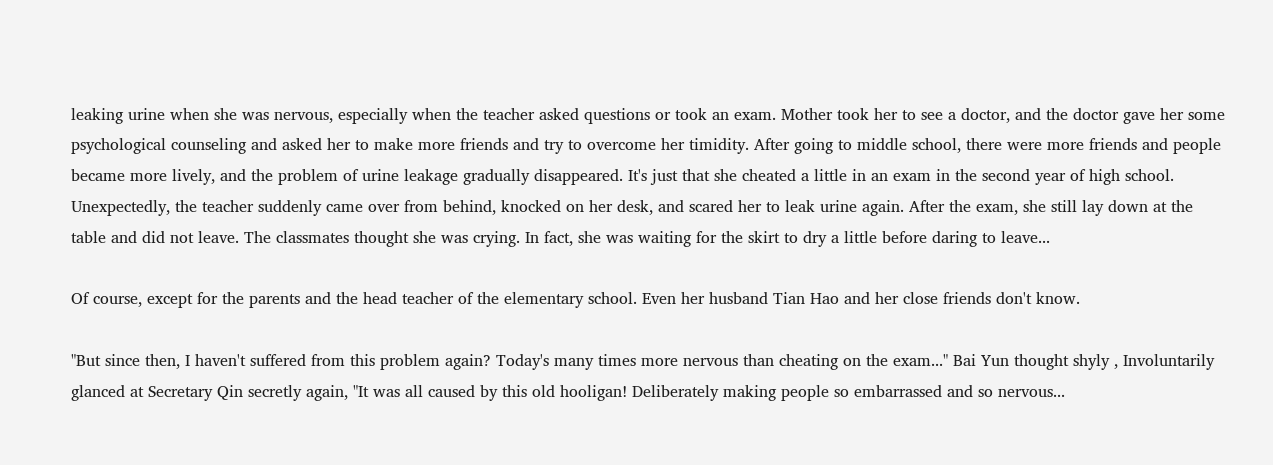leaking urine when she was nervous, especially when the teacher asked questions or took an exam. Mother took her to see a doctor, and the doctor gave her some psychological counseling and asked her to make more friends and try to overcome her timidity. After going to middle school, there were more friends and people became more lively, and the problem of urine leakage gradually disappeared. It's just that she cheated a little in an exam in the second year of high school. Unexpectedly, the teacher suddenly came over from behind, knocked on her desk, and scared her to leak urine again. After the exam, she still lay down at the table and did not leave. The classmates thought she was crying. In fact, she was waiting for the skirt to dry a little before daring to leave...

Of course, except for the parents and the head teacher of the elementary school. Even her husband Tian Hao and her close friends don't know.

"But since then, I haven't suffered from this problem again? Today's many times more nervous than cheating on the exam..." Bai Yun thought shyly , Involuntarily glanced at Secretary Qin secretly again, "It was all caused by this old hooligan! Deliberately making people so embarrassed and so nervous...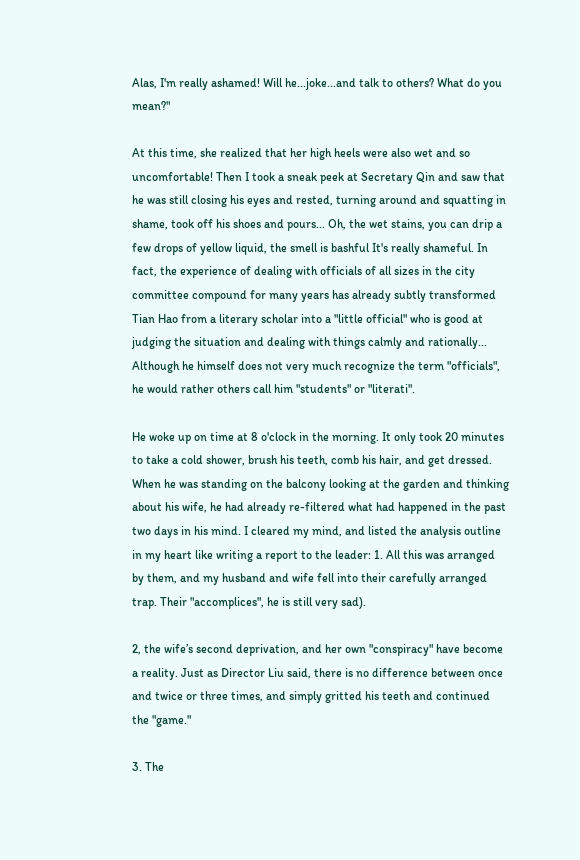Alas, I'm really ashamed! Will he...joke...and talk to others? What do you mean?"

At this time, she realized that her high heels were also wet and so uncomfortable! Then I took a sneak peek at Secretary Qin and saw that he was still closing his eyes and rested, turning around and squatting in shame, took off his shoes and pours... Oh, the wet stains, you can drip a few drops of yellow liquid, the smell is bashful It's really shameful. In fact, the experience of dealing with officials of all sizes in the city committee compound for many years has already subtly transformed Tian Hao from a literary scholar into a "little official" who is good at judging the situation and dealing with things calmly and rationally... Although he himself does not very much recognize the term "officials", he would rather others call him "students" or "literati".

He woke up on time at 8 o'clock in the morning. It only took 20 minutes to take a cold shower, brush his teeth, comb his hair, and get dressed. When he was standing on the balcony looking at the garden and thinking about his wife, he had already re-filtered what had happened in the past two days in his mind. I cleared my mind, and listed the analysis outline in my heart like writing a report to the leader: 1. All this was arranged by them, and my husband and wife fell into their carefully arranged trap. Their "accomplices", he is still very sad).

2, the wife’s second deprivation, and her own "conspiracy" have become a reality. Just as Director Liu said, there is no difference between once and twice or three times, and simply gritted his teeth and continued the "game."

3. The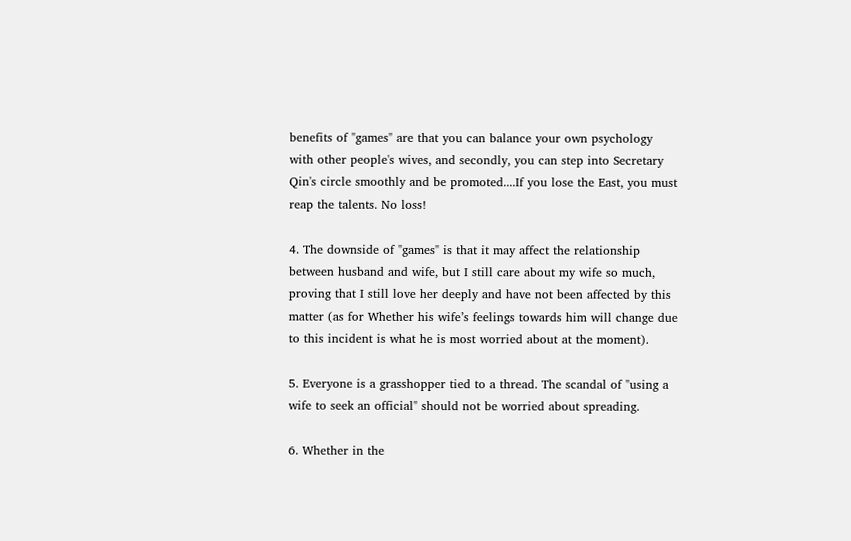benefits of "games" are that you can balance your own psychology with other people's wives, and secondly, you can step into Secretary Qin's circle smoothly and be promoted....If you lose the East, you must reap the talents. No loss!

4. The downside of "games" is that it may affect the relationship between husband and wife, but I still care about my wife so much, proving that I still love her deeply and have not been affected by this matter (as for Whether his wife’s feelings towards him will change due to this incident is what he is most worried about at the moment).

5. Everyone is a grasshopper tied to a thread. The scandal of "using a wife to seek an official" should not be worried about spreading.

6. Whether in the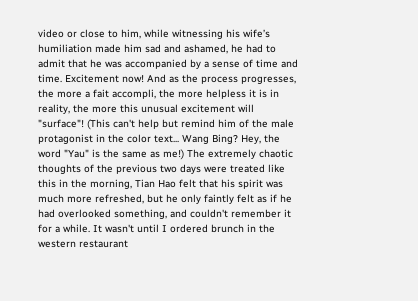video or close to him, while witnessing his wife’s humiliation made him sad and ashamed, he had to admit that he was accompanied by a sense of time and time. Excitement now! And as the process progresses, the more a fait accompli, the more helpless it is in reality, the more this unusual excitement will "surface"! (This can't help but remind him of the male protagonist in the color text... Wang Bing? Hey, the word "Yau" is the same as me!) The extremely chaotic thoughts of the previous two days were treated like this in the morning, Tian Hao felt that his spirit was much more refreshed, but he only faintly felt as if he had overlooked something, and couldn't remember it for a while. It wasn't until I ordered brunch in the western restaurant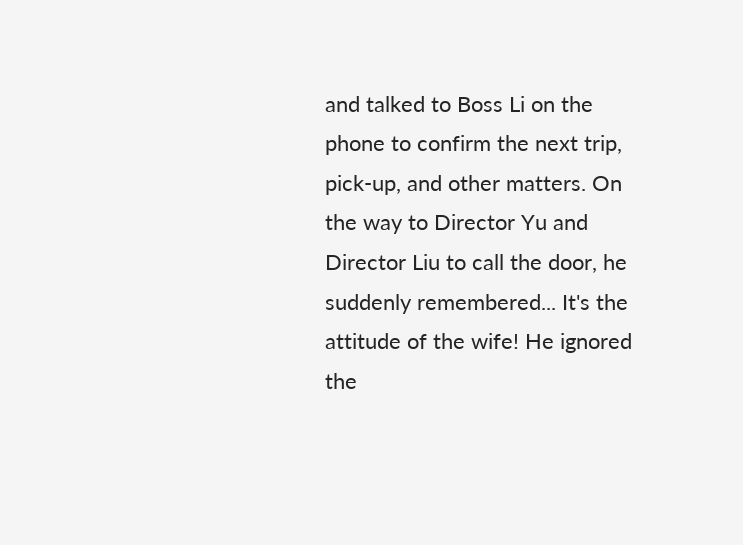and talked to Boss Li on the phone to confirm the next trip, pick-up, and other matters. On the way to Director Yu and Director Liu to call the door, he suddenly remembered... It's the attitude of the wife! He ignored the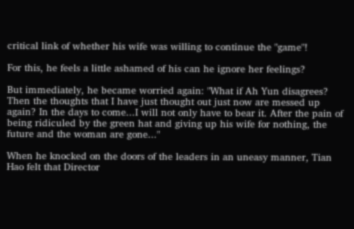critical link of whether his wife was willing to continue the "game"!

For this, he feels a little ashamed of his can he ignore her feelings?

But immediately, he became worried again: "What if Ah Yun disagrees? Then the thoughts that I have just thought out just now are messed up again? In the days to come...I will not only have to bear it. After the pain of being ridiculed by the green hat and giving up his wife for nothing, the future and the woman are gone..."

When he knocked on the doors of the leaders in an uneasy manner, Tian Hao felt that Director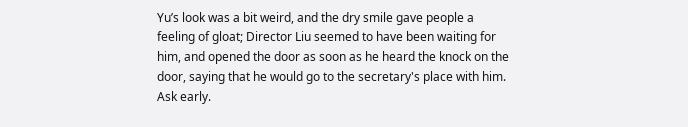Yu’s look was a bit weird, and the dry smile gave people a feeling of gloat; Director Liu seemed to have been waiting for him, and opened the door as soon as he heard the knock on the door, saying that he would go to the secretary's place with him. Ask early.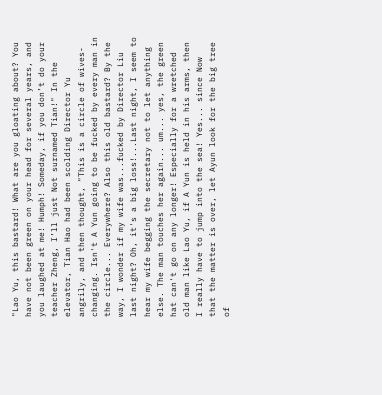"Lao Yu, this bastard! What are you gloating about? You have not been green on your head for several years, and you laughed at me! Humph! Someday, if you don’t do your teacher Zheng, I’ll just Not surnamed Tian!" In the elevator, Tian Hao had been scolding Director Yu angrily, and then thought, "This is a circle of wives-changing. Isn't A Yun going to be fucked by every man in the circle... Everywhere? Also this old bastard? By the way, I wonder if my wife was...fucked by Director Liu last night? Oh, it's a big loss!...Last night, I seem to hear my wife begging the secretary not to let anything else. The man touches her again... um... yes, the green hat can't go on any longer! Especially for a wretched old man like Lao Yu, if A Yun is held in his arms, then I really have to jump into the sea! Yes... since Now that the matter is over, let Ayun look for the big tree of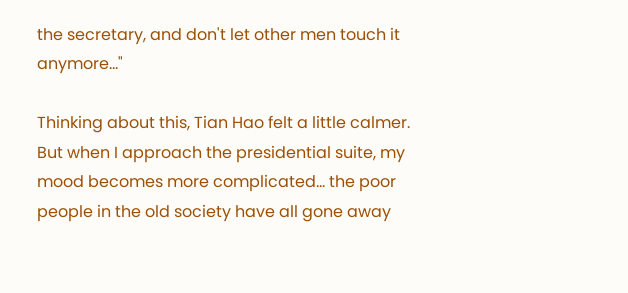the secretary, and don't let other men touch it anymore..."

Thinking about this, Tian Hao felt a little calmer. But when I approach the presidential suite, my mood becomes more complicated... the poor people in the old society have all gone away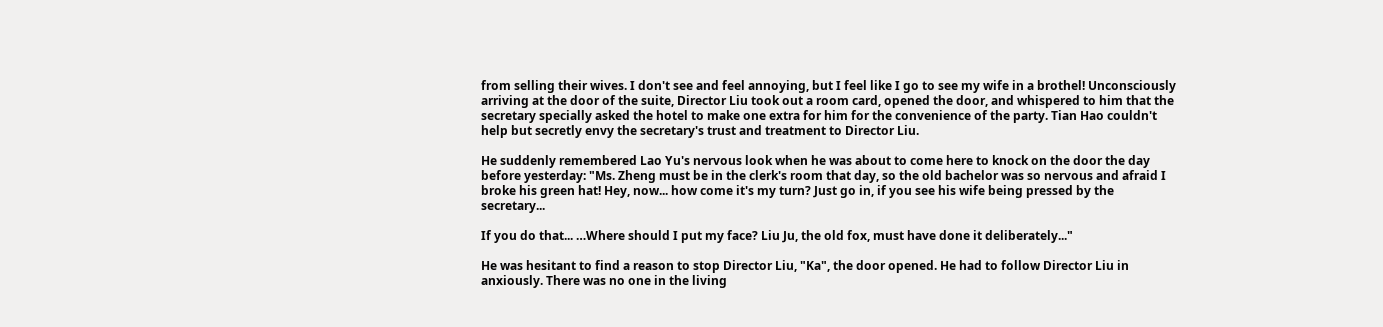from selling their wives. I don't see and feel annoying, but I feel like I go to see my wife in a brothel! Unconsciously arriving at the door of the suite, Director Liu took out a room card, opened the door, and whispered to him that the secretary specially asked the hotel to make one extra for him for the convenience of the party. Tian Hao couldn't help but secretly envy the secretary's trust and treatment to Director Liu.

He suddenly remembered Lao Yu's nervous look when he was about to come here to knock on the door the day before yesterday: "Ms. Zheng must be in the clerk's room that day, so the old bachelor was so nervous and afraid I broke his green hat! Hey, now... how come it's my turn? Just go in, if you see his wife being pressed by the secretary...

If you do that... …Where should I put my face? Liu Ju, the old fox, must have done it deliberately..."

He was hesitant to find a reason to stop Director Liu, "Ka", the door opened. He had to follow Director Liu in anxiously. There was no one in the living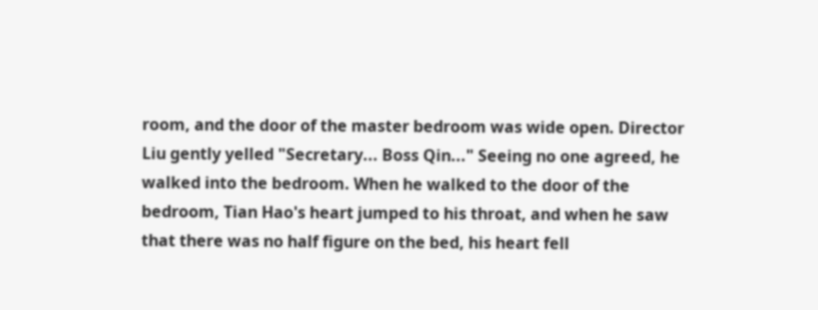room, and the door of the master bedroom was wide open. Director Liu gently yelled "Secretary... Boss Qin..." Seeing no one agreed, he walked into the bedroom. When he walked to the door of the bedroom, Tian Hao's heart jumped to his throat, and when he saw that there was no half figure on the bed, his heart fell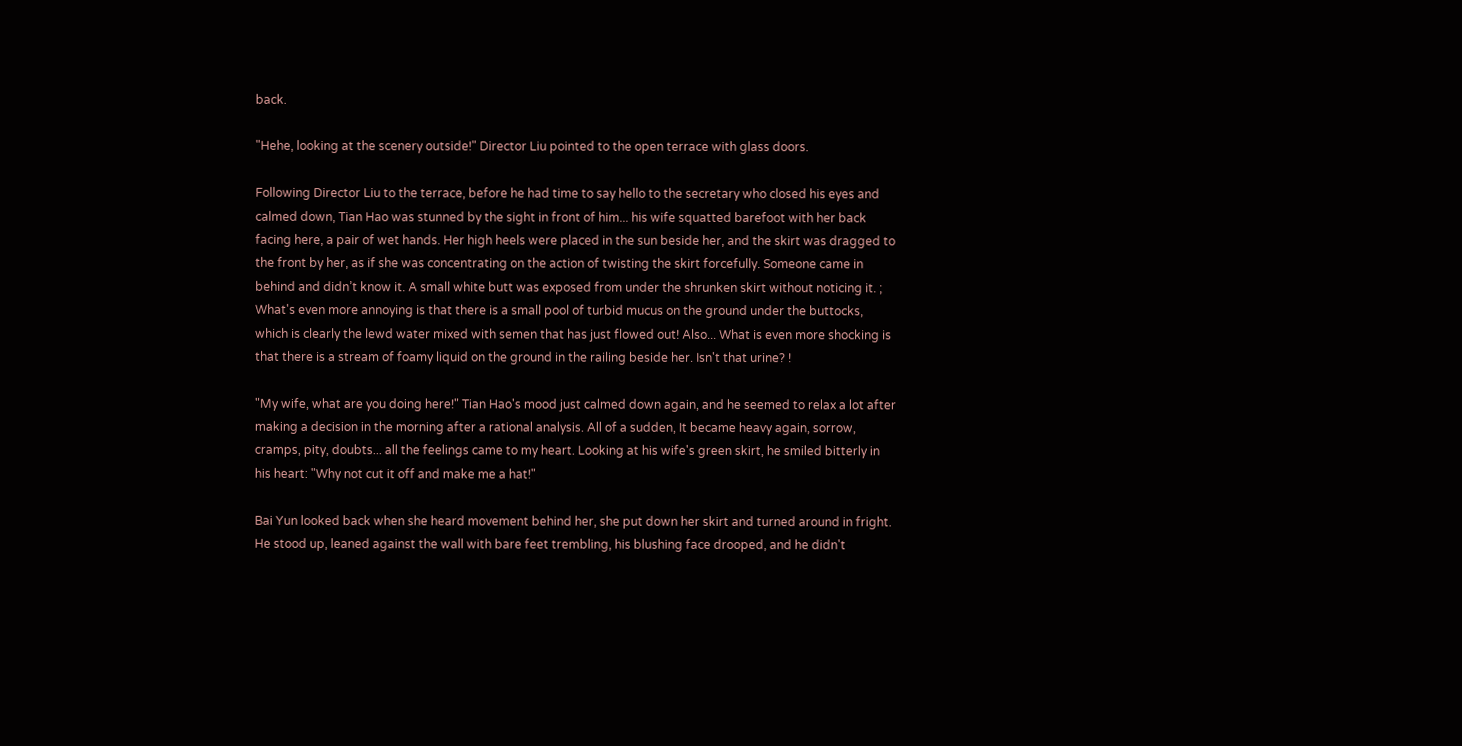back.

"Hehe, looking at the scenery outside!" Director Liu pointed to the open terrace with glass doors.

Following Director Liu to the terrace, before he had time to say hello to the secretary who closed his eyes and calmed down, Tian Hao was stunned by the sight in front of him... his wife squatted barefoot with her back facing here, a pair of wet hands. Her high heels were placed in the sun beside her, and the skirt was dragged to the front by her, as if she was concentrating on the action of twisting the skirt forcefully. Someone came in behind and didn’t know it. A small white butt was exposed from under the shrunken skirt without noticing it. ; What's even more annoying is that there is a small pool of turbid mucus on the ground under the buttocks, which is clearly the lewd water mixed with semen that has just flowed out! Also... What is even more shocking is that there is a stream of foamy liquid on the ground in the railing beside her. Isn't that urine? !

"My wife, what are you doing here!" Tian Hao's mood just calmed down again, and he seemed to relax a lot after making a decision in the morning after a rational analysis. All of a sudden, It became heavy again, sorrow, cramps, pity, doubts... all the feelings came to my heart. Looking at his wife's green skirt, he smiled bitterly in his heart: "Why not cut it off and make me a hat!"

Bai Yun looked back when she heard movement behind her, she put down her skirt and turned around in fright. He stood up, leaned against the wall with bare feet trembling, his blushing face drooped, and he didn't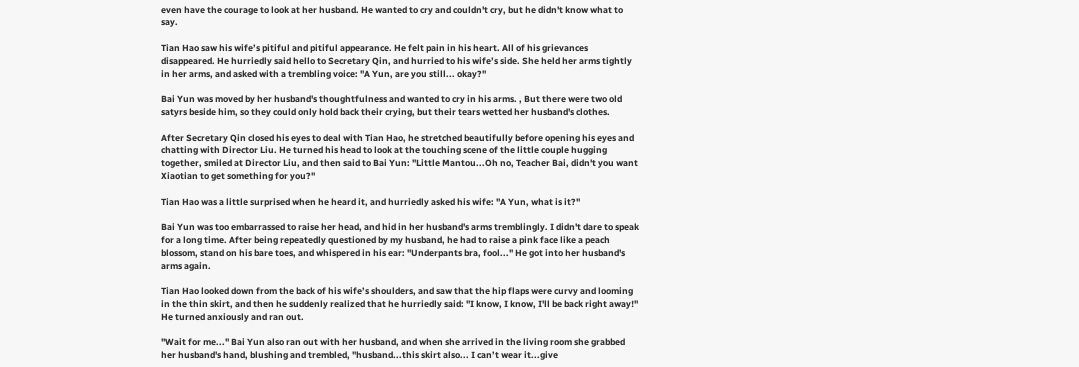even have the courage to look at her husband. He wanted to cry and couldn't cry, but he didn't know what to say.

Tian Hao saw his wife’s pitiful and pitiful appearance. He felt pain in his heart. All of his grievances disappeared. He hurriedly said hello to Secretary Qin, and hurried to his wife’s side. She held her arms tightly in her arms, and asked with a trembling voice: "A Yun, are you still... okay?"

Bai Yun was moved by her husband's thoughtfulness and wanted to cry in his arms. , But there were two old satyrs beside him, so they could only hold back their crying, but their tears wetted her husband's clothes.

After Secretary Qin closed his eyes to deal with Tian Hao, he stretched beautifully before opening his eyes and chatting with Director Liu. He turned his head to look at the touching scene of the little couple hugging together, smiled at Director Liu, and then said to Bai Yun: "Little Mantou...Oh no, Teacher Bai, didn't you want Xiaotian to get something for you?"

Tian Hao was a little surprised when he heard it, and hurriedly asked his wife: "A Yun, what is it?"

Bai Yun was too embarrassed to raise her head, and hid in her husband's arms tremblingly. I didn't dare to speak for a long time. After being repeatedly questioned by my husband, he had to raise a pink face like a peach blossom, stand on his bare toes, and whispered in his ear: "Underpants bra, fool..." He got into her husband's arms again.

Tian Hao looked down from the back of his wife’s shoulders, and saw that the hip flaps were curvy and looming in the thin skirt, and then he suddenly realized that he hurriedly said: "I know, I know, I'll be back right away!" He turned anxiously and ran out.

"Wait for me..." Bai Yun also ran out with her husband, and when she arrived in the living room she grabbed her husband's hand, blushing and trembled, "husband...this skirt also... I can’t wear it...give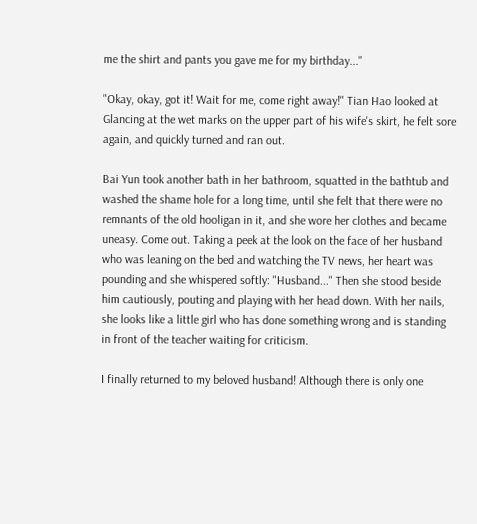me the shirt and pants you gave me for my birthday..."

"Okay, okay, got it! Wait for me, come right away!" Tian Hao looked at Glancing at the wet marks on the upper part of his wife's skirt, he felt sore again, and quickly turned and ran out.

Bai Yun took another bath in her bathroom, squatted in the bathtub and washed the shame hole for a long time, until she felt that there were no remnants of the old hooligan in it, and she wore her clothes and became uneasy. Come out. Taking a peek at the look on the face of her husband who was leaning on the bed and watching the TV news, her heart was pounding and she whispered softly: "Husband..." Then she stood beside him cautiously, pouting and playing with her head down. With her nails, she looks like a little girl who has done something wrong and is standing in front of the teacher waiting for criticism.

I finally returned to my beloved husband! Although there is only one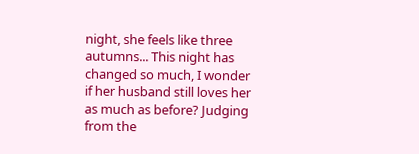night, she feels like three autumns... This night has changed so much, I wonder if her husband still loves her as much as before? Judging from the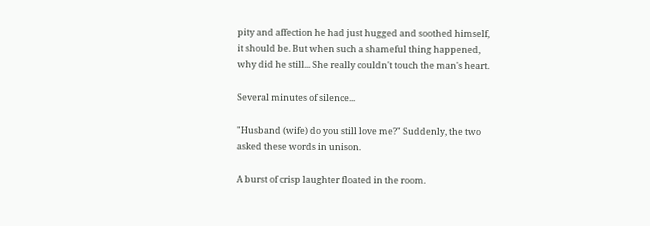pity and affection he had just hugged and soothed himself, it should be. But when such a shameful thing happened, why did he still... She really couldn't touch the man's heart.

Several minutes of silence...

"Husband (wife) do you still love me?" Suddenly, the two asked these words in unison.

A burst of crisp laughter floated in the room.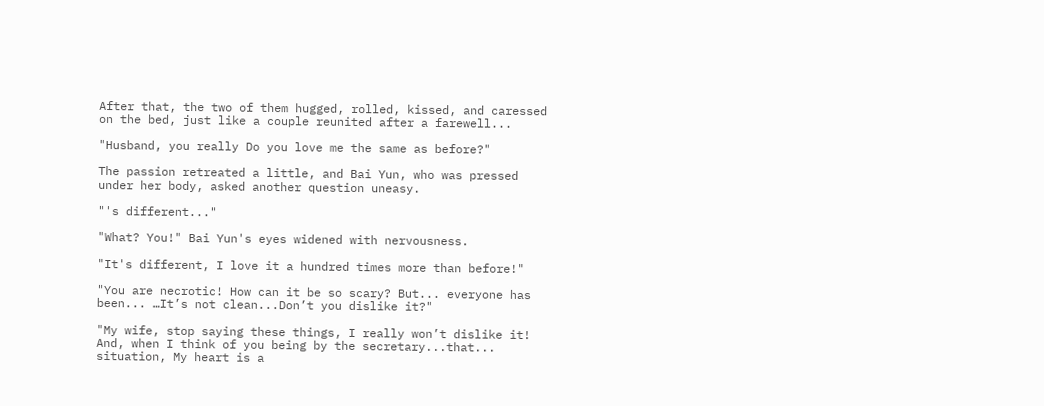After that, the two of them hugged, rolled, kissed, and caressed on the bed, just like a couple reunited after a farewell...

"Husband, you really Do you love me the same as before?"

The passion retreated a little, and Bai Yun, who was pressed under her body, asked another question uneasy.

"'s different..."

"What? You!" Bai Yun's eyes widened with nervousness.

"It's different, I love it a hundred times more than before!"

"You are necrotic! How can it be so scary? But... everyone has been... …It’s not clean...Don’t you dislike it?"

"My wife, stop saying these things, I really won’t dislike it! And, when I think of you being by the secretary...that... situation, My heart is a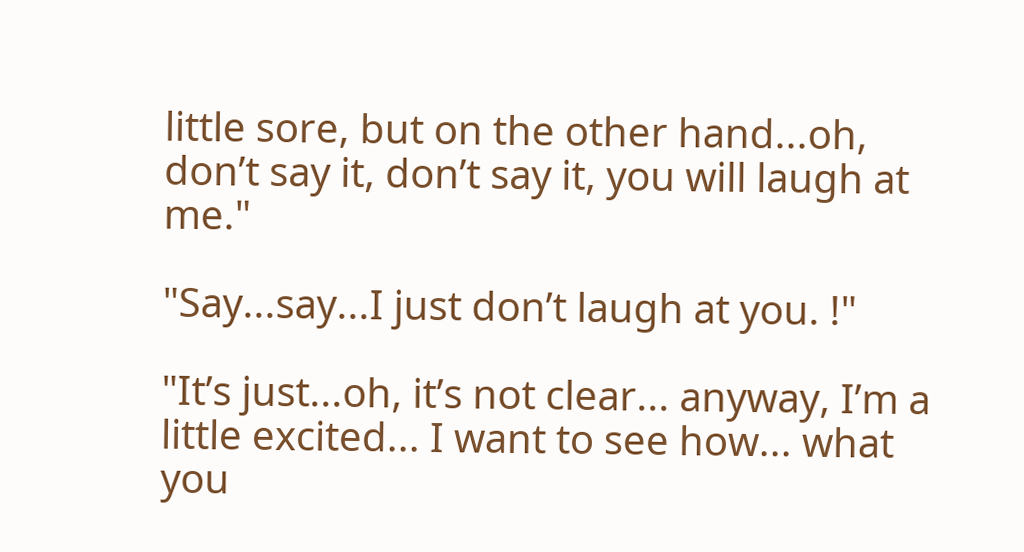little sore, but on the other hand...oh, don’t say it, don’t say it, you will laugh at me."

"Say...say...I just don’t laugh at you. !"

"It’s just...oh, it’s not clear... anyway, I’m a little excited... I want to see how... what you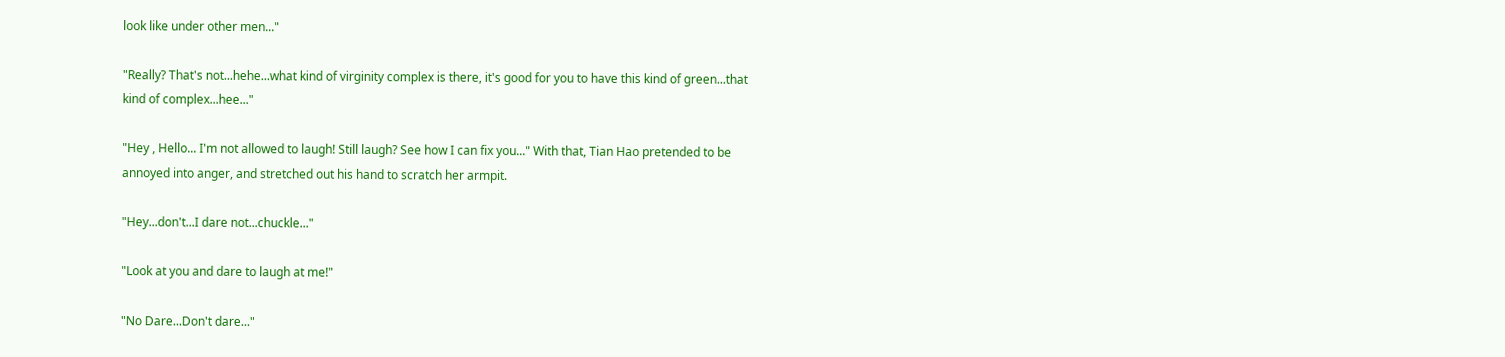look like under other men..."

"Really? That's not...hehe...what kind of virginity complex is there, it's good for you to have this kind of green...that kind of complex...hee..."

"Hey , Hello... I'm not allowed to laugh! Still laugh? See how I can fix you..." With that, Tian Hao pretended to be annoyed into anger, and stretched out his hand to scratch her armpit.

"Hey...don't...I dare not...chuckle..."

"Look at you and dare to laugh at me!"

"No Dare...Don't dare..."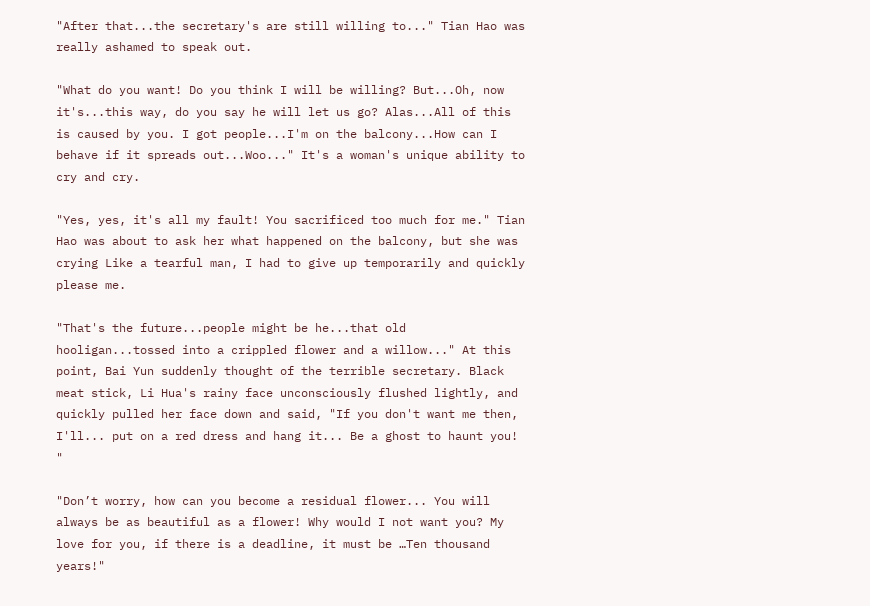"After that...the secretary's are still willing to..." Tian Hao was really ashamed to speak out.

"What do you want! Do you think I will be willing? But...Oh, now it's...this way, do you say he will let us go? Alas...All of this is caused by you. I got people...I'm on the balcony...How can I behave if it spreads out...Woo..." It's a woman's unique ability to cry and cry.

"Yes, yes, it's all my fault! You sacrificed too much for me." Tian Hao was about to ask her what happened on the balcony, but she was crying Like a tearful man, I had to give up temporarily and quickly please me.

"That's the future...people might be he...that old hooligan...tossed into a crippled flower and a willow..." At this point, Bai Yun suddenly thought of the terrible secretary. Black meat stick, Li Hua's rainy face unconsciously flushed lightly, and quickly pulled her face down and said, "If you don't want me then, I'll... put on a red dress and hang it... Be a ghost to haunt you! "

"Don’t worry, how can you become a residual flower... You will always be as beautiful as a flower! Why would I not want you? My love for you, if there is a deadline, it must be …Ten thousand years!"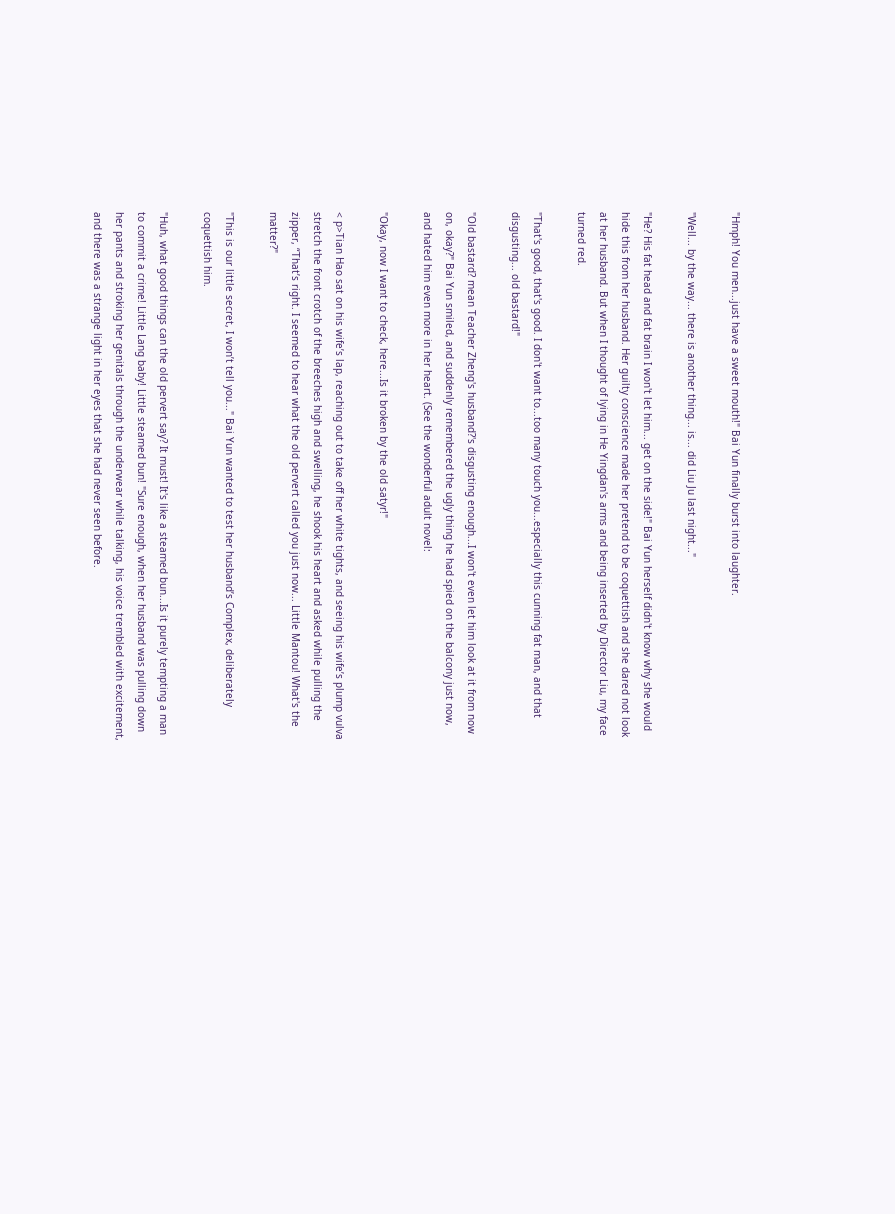"Hmph! You men...just have a sweet mouth!" Bai Yun finally burst into laughter.

"Well... by the way... there is another thing... is... did Liu Ju last night..."

"He? His fat head and fat brain I won't let him... get on the side!" Bai Yun herself didn't know why she would hide this from her husband. Her guilty conscience made her pretend to be coquettish and she dared not look at her husband. But when I thought of lying in He Yingdan's arms and being inserted by Director Liu, my face turned red.

"That's good, that's good. I don't want to...too many touch you...especially this cunning fat man, and that disgusting... old bastard!"

"Old bastard? mean Teacher Zheng's husband?'s disgusting enough...I won't even let him look at it from now on, okay?" Bai Yun smiled, and suddenly remembered the ugly thing he had spied on the balcony just now, and hated him even more in her heart. (See the wonderful adult novel:

"Okay, now I want to check, here...Is it broken by the old satyr!"

< p>Tian Hao sat on his wife’s lap, reaching out to take off her white tights, and seeing his wife’s plump vulva stretch the front crotch of the breeches high and swelling, he shook his heart and asked while pulling the zipper, “That’s right. I seemed to hear what the old pervert called you just now... Little Mantou! What's the matter?"

"This is our little secret, I won’t tell you..." Bai Yun wanted to test her husband’s Complex, deliberately coquettish him.

"Huh, what good things can the old pervert say? It must! It's like a steamed bun...Is it purely tempting a man to commit a crime! Little Lang baby! Little steamed bun! "Sure enough, when her husband was pulling down her pants and stroking her genitals through the underwear while talking, his voice trembled with excitement, and there was a strange light in her eyes that she had never seen before.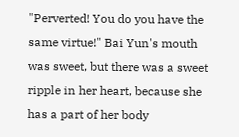"Perverted! You do you have the same virtue!" Bai Yun's mouth was sweet, but there was a sweet ripple in her heart, because she has a part of her body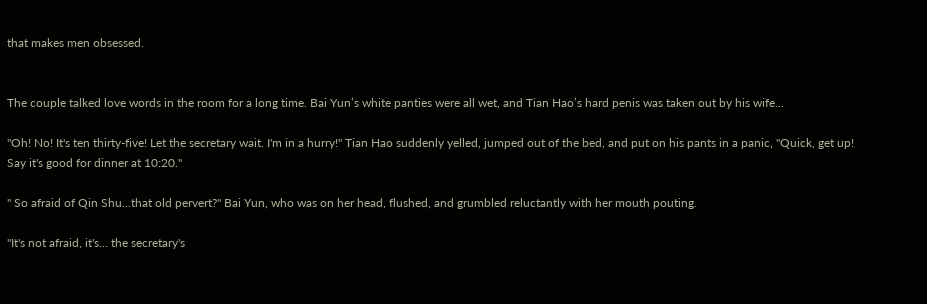that makes men obsessed.


The couple talked love words in the room for a long time. Bai Yun’s white panties were all wet, and Tian Hao’s hard penis was taken out by his wife...

"Oh! No! It's ten thirty-five! Let the secretary wait. I'm in a hurry!" Tian Hao suddenly yelled, jumped out of the bed, and put on his pants in a panic, "Quick, get up! Say it's good for dinner at 10:20."

" So afraid of Qin Shu...that old pervert?" Bai Yun, who was on her head, flushed, and grumbled reluctantly with her mouth pouting.

"It's not afraid, it's... the secretary's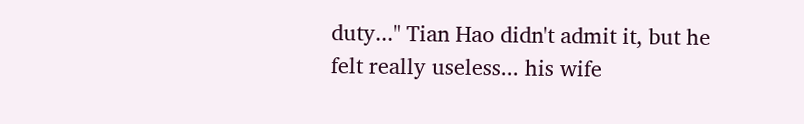duty..." Tian Hao didn't admit it, but he felt really useless... his wife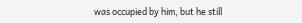was occupied by him, but he still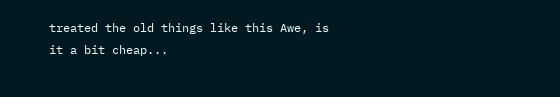treated the old things like this Awe, is it a bit cheap...